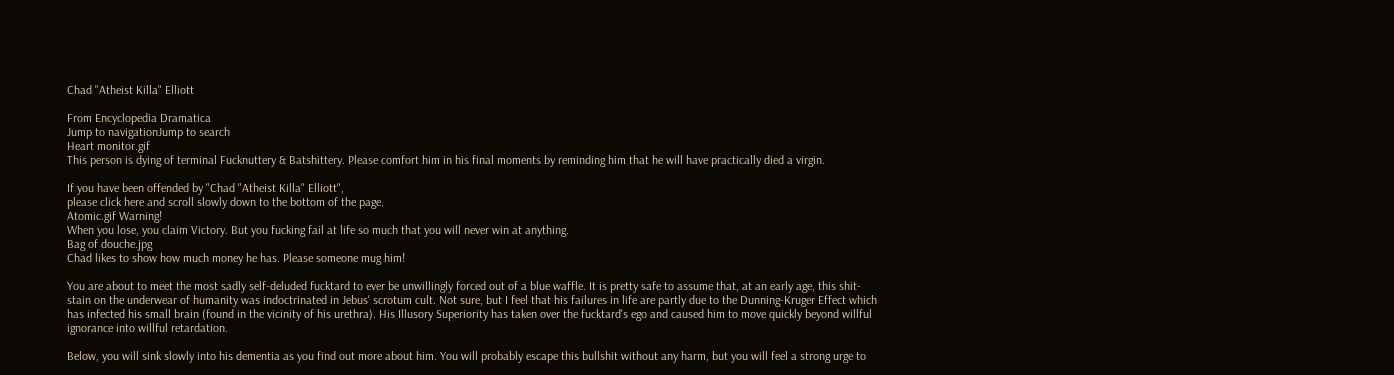Chad "Atheist Killa" Elliott

From Encyclopedia Dramatica
Jump to navigationJump to search
Heart monitor.gif
This person is dying of terminal Fucknuttery & Batshittery. Please comfort him in his final moments by reminding him that he will have practically died a virgin.

If you have been offended by "Chad "Atheist Killa" Elliott",
please click here and scroll slowly down to the bottom of the page.
Atomic.gif Warning!
When you lose, you claim Victory. But you fucking fail at life so much that you will never win at anything.
Bag of douche.jpg
Chad likes to show how much money he has. Please someone mug him!

You are about to meet the most sadly self-deluded fucktard to ever be unwillingly forced out of a blue waffle. It is pretty safe to assume that, at an early age, this shit-stain on the underwear of humanity was indoctrinated in Jebus' scrotum cult. Not sure, but I feel that his failures in life are partly due to the Dunning-Kruger Effect which has infected his small brain (found in the vicinity of his urethra). His Illusory Superiority has taken over the fucktard's ego and caused him to move quickly beyond willful ignorance into willful retardation.

Below, you will sink slowly into his dementia as you find out more about him. You will probably escape this bullshit without any harm, but you will feel a strong urge to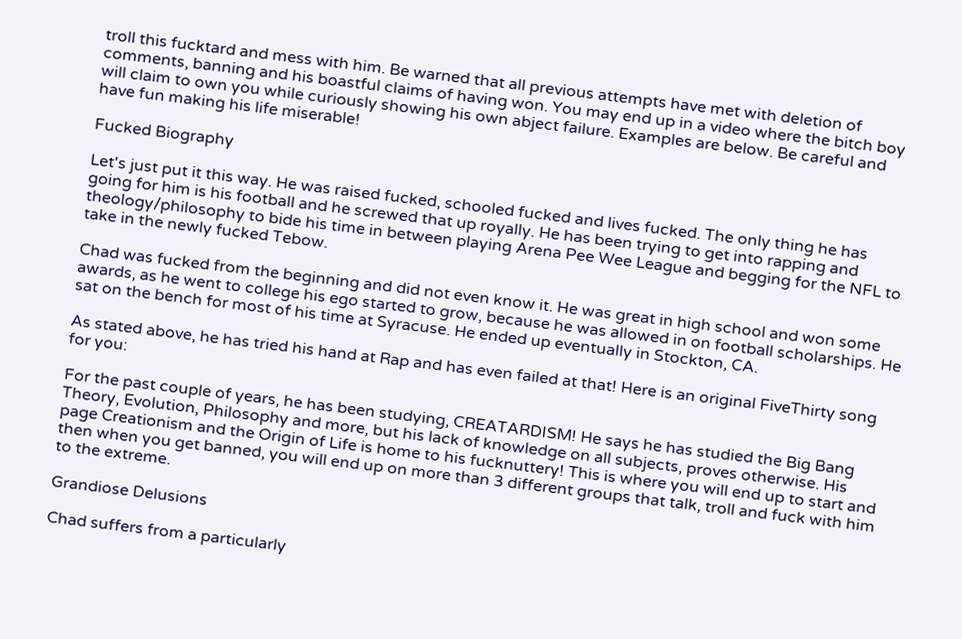troll this fucktard and mess with him. Be warned that all previous attempts have met with deletion of comments, banning and his boastful claims of having won. You may end up in a video where the bitch boy will claim to own you while curiously showing his own abject failure. Examples are below. Be careful and have fun making his life miserable!

Fucked Biography

Let's just put it this way. He was raised fucked, schooled fucked and lives fucked. The only thing he has going for him is his football and he screwed that up royally. He has been trying to get into rapping and theology/philosophy to bide his time in between playing Arena Pee Wee League and begging for the NFL to take in the newly fucked Tebow.

Chad was fucked from the beginning and did not even know it. He was great in high school and won some awards, as he went to college his ego started to grow, because he was allowed in on football scholarships. He sat on the bench for most of his time at Syracuse. He ended up eventually in Stockton, CA.

As stated above, he has tried his hand at Rap and has even failed at that! Here is an original FiveThirty song for you:

For the past couple of years, he has been studying, CREATARDISM! He says he has studied the Big Bang Theory, Evolution, Philosophy and more, but his lack of knowledge on all subjects, proves otherwise. His page Creationism and the Origin of Life is home to his fucknuttery! This is where you will end up to start and then when you get banned, you will end up on more than 3 different groups that talk, troll and fuck with him to the extreme.

Grandiose Delusions

Chad suffers from a particularly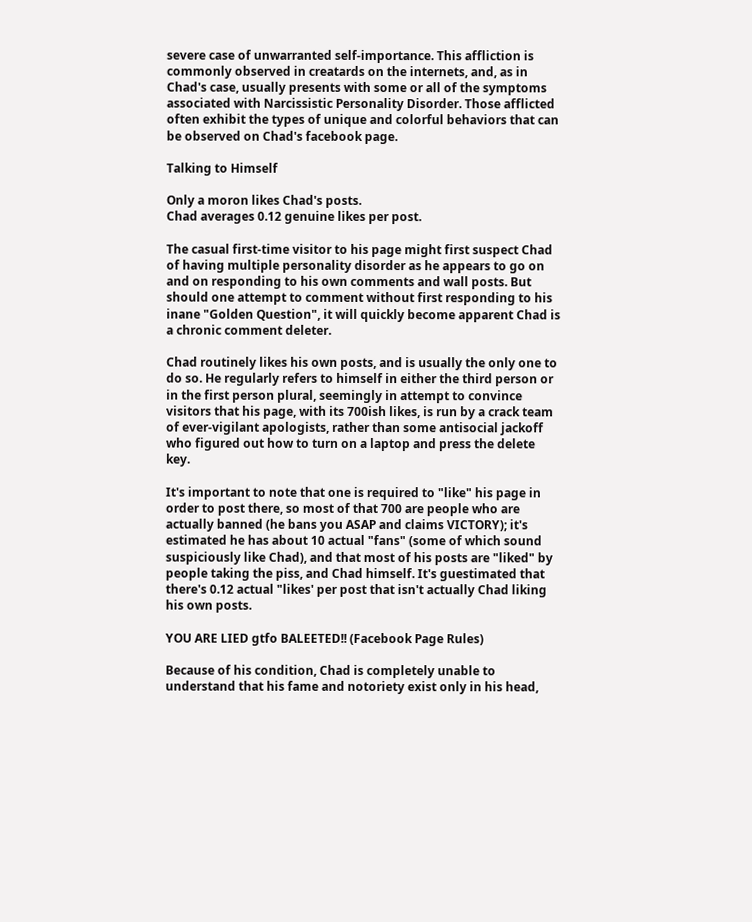severe case of unwarranted self-importance. This affliction is commonly observed in creatards on the internets, and, as in Chad's case, usually presents with some or all of the symptoms associated with Narcissistic Personality Disorder. Those afflicted often exhibit the types of unique and colorful behaviors that can be observed on Chad's facebook page.

Talking to Himself

Only a moron likes Chad's posts.
Chad averages 0.12 genuine likes per post.

The casual first-time visitor to his page might first suspect Chad of having multiple personality disorder as he appears to go on and on responding to his own comments and wall posts. But should one attempt to comment without first responding to his inane "Golden Question", it will quickly become apparent Chad is a chronic comment deleter.

Chad routinely likes his own posts, and is usually the only one to do so. He regularly refers to himself in either the third person or in the first person plural, seemingly in attempt to convince visitors that his page, with its 700ish likes, is run by a crack team of ever-vigilant apologists, rather than some antisocial jackoff who figured out how to turn on a laptop and press the delete key.

It's important to note that one is required to "like" his page in order to post there, so most of that 700 are people who are actually banned (he bans you ASAP and claims VICTORY); it's estimated he has about 10 actual "fans" (some of which sound suspiciously like Chad), and that most of his posts are "liked" by people taking the piss, and Chad himself. It's guestimated that there's 0.12 actual "likes' per post that isn't actually Chad liking his own posts.

YOU ARE LIED gtfo BALEETED!! (Facebook Page Rules)

Because of his condition, Chad is completely unable to understand that his fame and notoriety exist only in his head,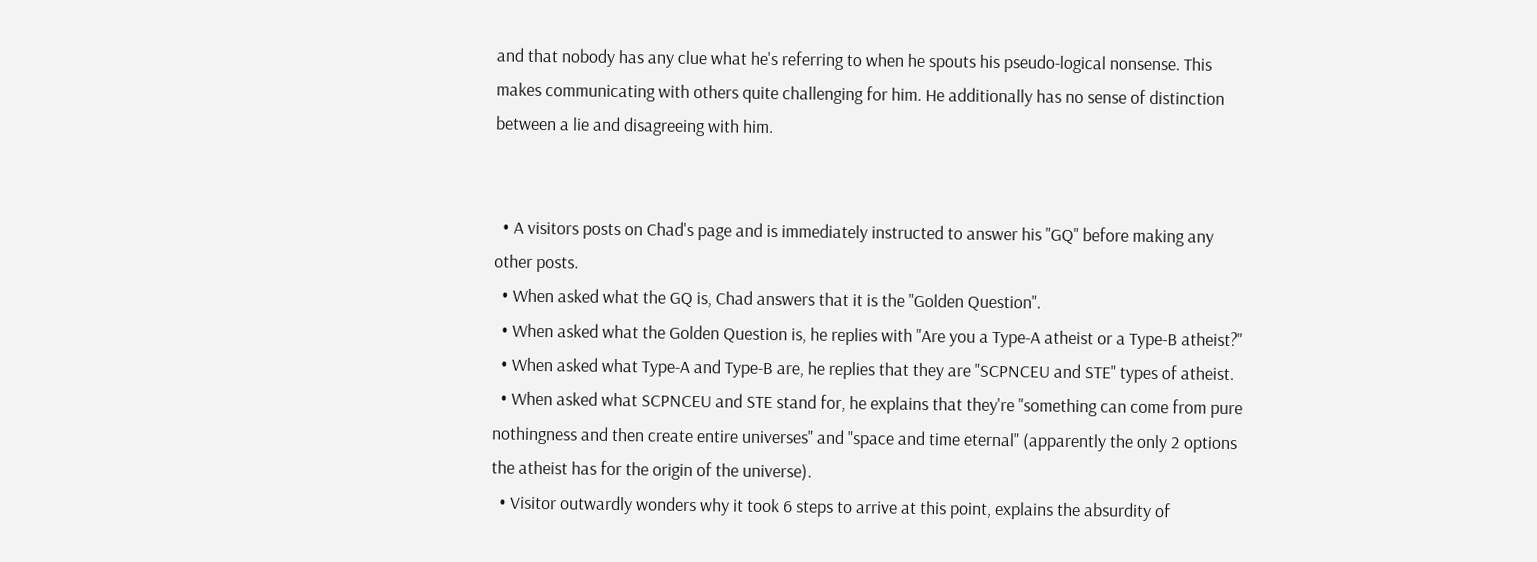and that nobody has any clue what he's referring to when he spouts his pseudo-logical nonsense. This makes communicating with others quite challenging for him. He additionally has no sense of distinction between a lie and disagreeing with him.


  • A visitors posts on Chad's page and is immediately instructed to answer his "GQ" before making any other posts.
  • When asked what the GQ is, Chad answers that it is the "Golden Question".
  • When asked what the Golden Question is, he replies with "Are you a Type-A atheist or a Type-B atheist?"
  • When asked what Type-A and Type-B are, he replies that they are "SCPNCEU and STE" types of atheist.
  • When asked what SCPNCEU and STE stand for, he explains that they're "something can come from pure nothingness and then create entire universes" and "space and time eternal" (apparently the only 2 options the atheist has for the origin of the universe).
  • Visitor outwardly wonders why it took 6 steps to arrive at this point, explains the absurdity of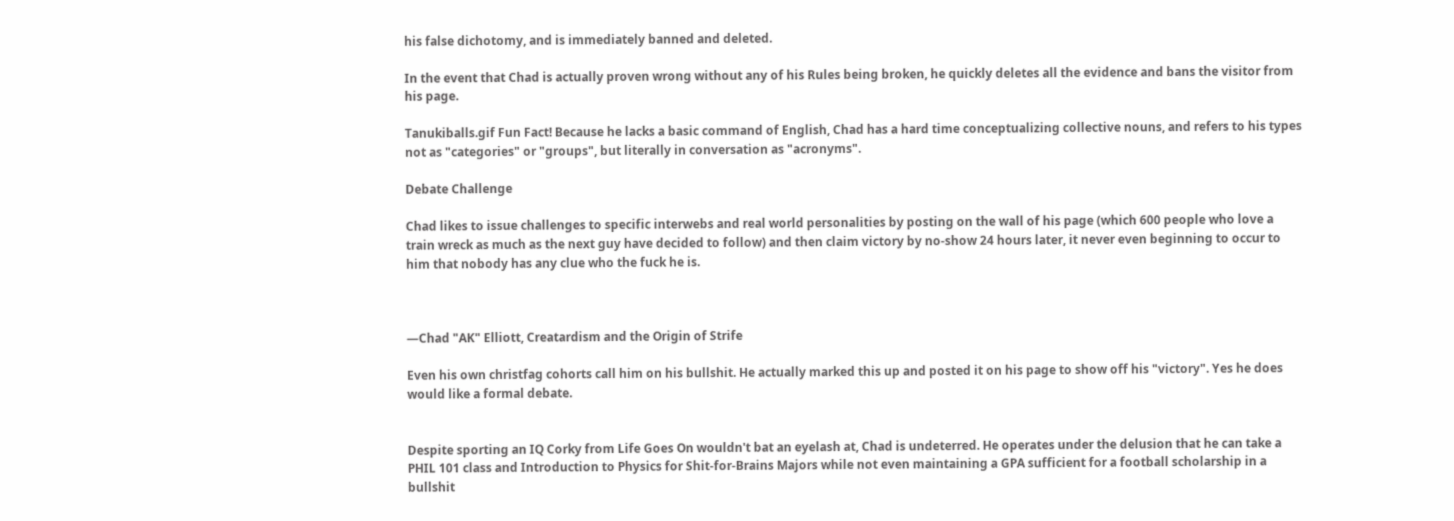his false dichotomy, and is immediately banned and deleted.

In the event that Chad is actually proven wrong without any of his Rules being broken, he quickly deletes all the evidence and bans the visitor from his page.

Tanukiballs.gif Fun Fact! Because he lacks a basic command of English, Chad has a hard time conceptualizing collective nouns, and refers to his types not as "categories" or "groups", but literally in conversation as "acronyms".

Debate Challenge

Chad likes to issue challenges to specific interwebs and real world personalities by posting on the wall of his page (which 600 people who love a train wreck as much as the next guy have decided to follow) and then claim victory by no-show 24 hours later, it never even beginning to occur to him that nobody has any clue who the fuck he is.



—Chad "AK" Elliott, Creatardism and the Origin of Strife

Even his own christfag cohorts call him on his bullshit. He actually marked this up and posted it on his page to show off his "victory". Yes he does would like a formal debate.


Despite sporting an IQ Corky from Life Goes On wouldn't bat an eyelash at, Chad is undeterred. He operates under the delusion that he can take a PHIL 101 class and Introduction to Physics for Shit-for-Brains Majors while not even maintaining a GPA sufficient for a football scholarship in a bullshit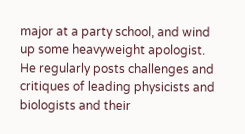major at a party school, and wind up some heavyweight apologist. He regularly posts challenges and critiques of leading physicists and biologists and their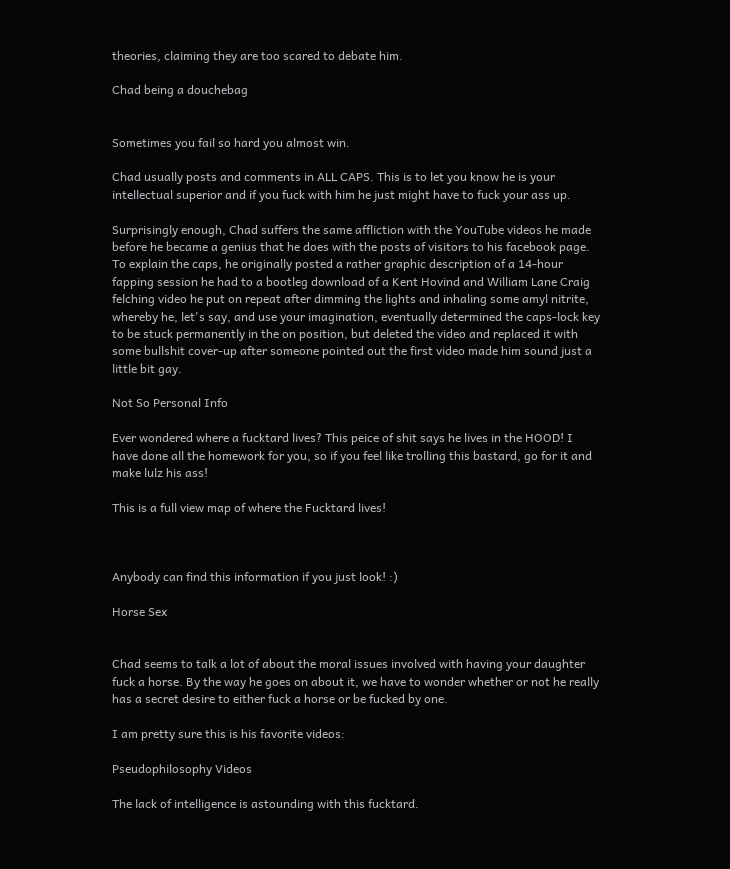theories, claiming they are too scared to debate him.

Chad being a douchebag


Sometimes you fail so hard you almost win.

Chad usually posts and comments in ALL CAPS. This is to let you know he is your intellectual superior and if you fuck with him he just might have to fuck your ass up.

Surprisingly enough, Chad suffers the same affliction with the YouTube videos he made before he became a genius that he does with the posts of visitors to his facebook page. To explain the caps, he originally posted a rather graphic description of a 14-hour fapping session he had to a bootleg download of a Kent Hovind and William Lane Craig felching video he put on repeat after dimming the lights and inhaling some amyl nitrite, whereby he, let's say, and use your imagination, eventually determined the caps-lock key to be stuck permanently in the on position, but deleted the video and replaced it with some bullshit cover-up after someone pointed out the first video made him sound just a little bit gay.

Not So Personal Info

Ever wondered where a fucktard lives? This peice of shit says he lives in the HOOD! I have done all the homework for you, so if you feel like trolling this bastard, go for it and make lulz his ass!

This is a full view map of where the Fucktard lives!



Anybody can find this information if you just look! :)

Horse Sex


Chad seems to talk a lot of about the moral issues involved with having your daughter fuck a horse. By the way he goes on about it, we have to wonder whether or not he really has a secret desire to either fuck a horse or be fucked by one.

I am pretty sure this is his favorite videos:

Pseudophilosophy Videos

The lack of intelligence is astounding with this fucktard.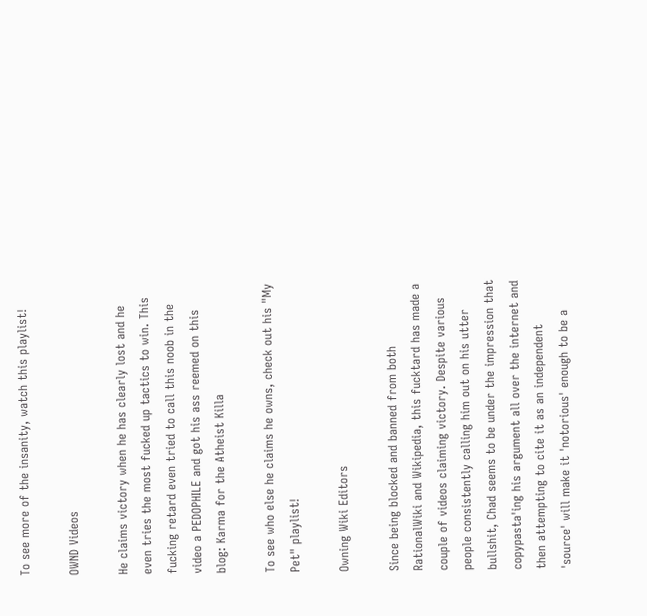To see more of the insanity, watch this playlist!

OWND Videos

He claims victory when he has clearly lost and he even tries the most fucked up tactics to win. This fucking retard even tried to call this noob in the video a PEDOPHILE and got his ass reemed on this blog: Karma for the Atheist Killa

To see who else he claims he owns, check out his "My Pet" playlist!

Owning Wiki Editors

Since being blocked and banned from both RationalWiki and Wikipedia, this fucktard has made a couple of videos claiming victory. Despite various people consistently calling him out on his utter bullshit, Chad seems to be under the impression that copypasta'ing his argument all over the internet and then attempting to cite it as an independent 'source' will make it 'notorious' enough to be a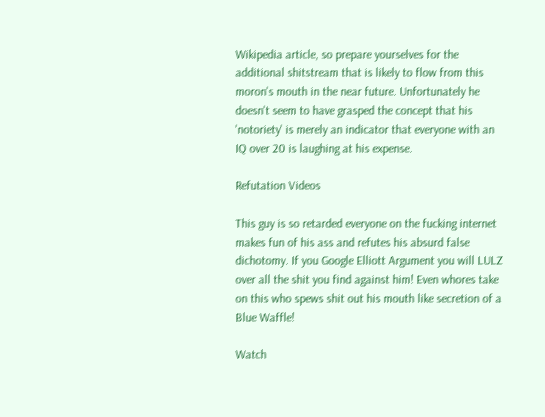Wikipedia article, so prepare yourselves for the additional shitstream that is likely to flow from this moron's mouth in the near future. Unfortunately he doesn't seem to have grasped the concept that his 'notoriety' is merely an indicator that everyone with an IQ over 20 is laughing at his expense.

Refutation Videos

This guy is so retarded everyone on the fucking internet makes fun of his ass and refutes his absurd false dichotomy. If you Google Elliott Argument you will LULZ over all the shit you find against him! Even whores take on this who spews shit out his mouth like secretion of a Blue Waffle!

Watch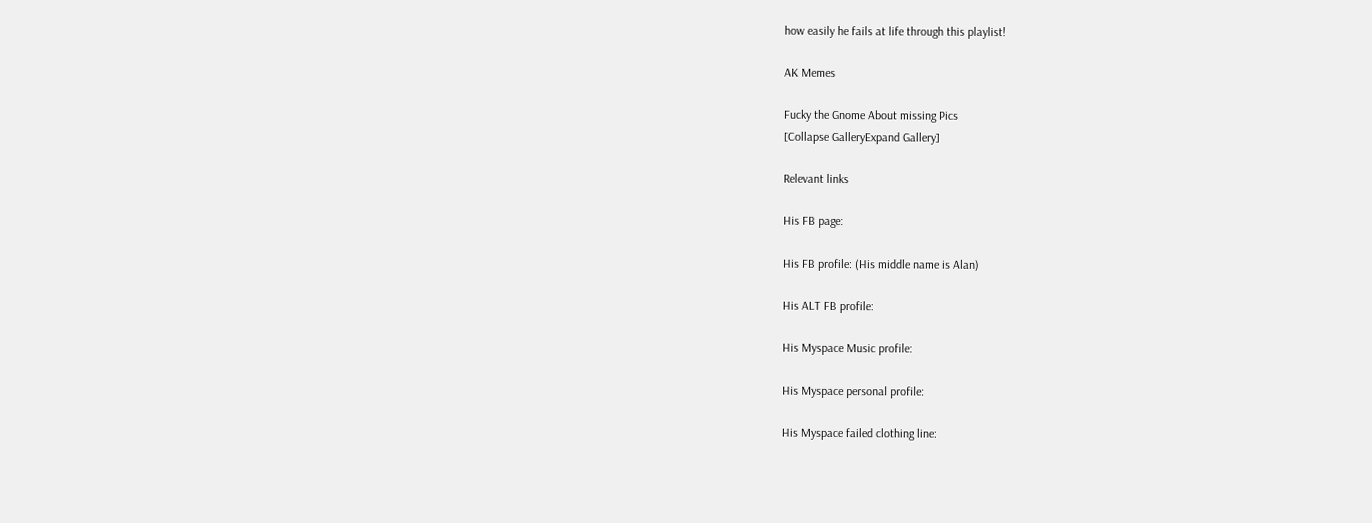how easily he fails at life through this playlist!

AK Memes

Fucky the Gnome About missing Pics
[Collapse GalleryExpand Gallery]

Relevant links

His FB page:

His FB profile: (His middle name is Alan)

His ALT FB profile:

His Myspace Music profile:

His Myspace personal profile:

His Myspace failed clothing line: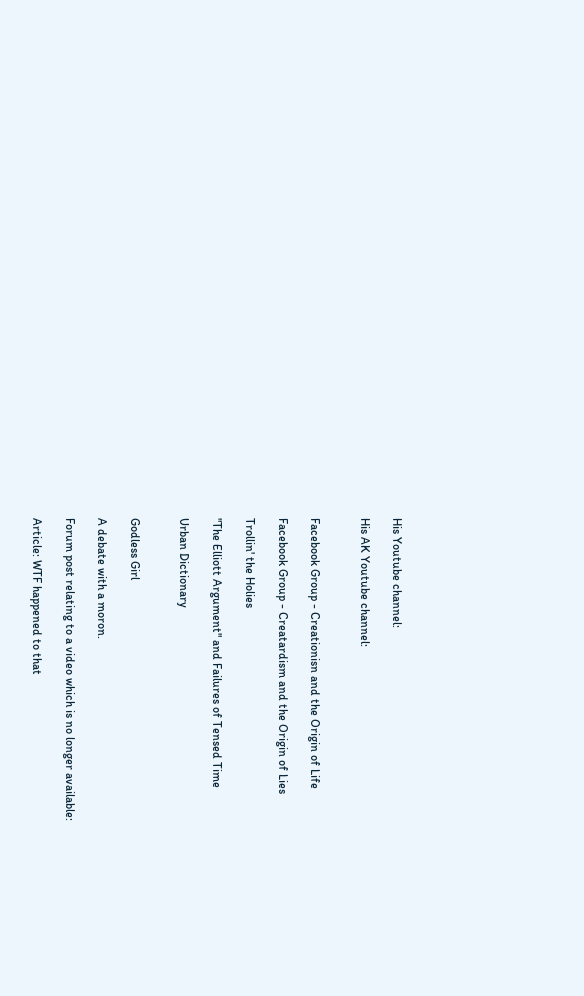His Youtube channel:

His AK Youtube channel:


Facebook Group - Creationisn and the Origin of Life

Facebook Group - Creatardism and the Origin of Lies

Trollin' the Holies

"The Elliott Argument" and Failures of Tensed Time

Urban Dictionary


Godless Girl

A debate with a moron.

Forum post relating to a video which is no longer available:

Article: WTF happened to that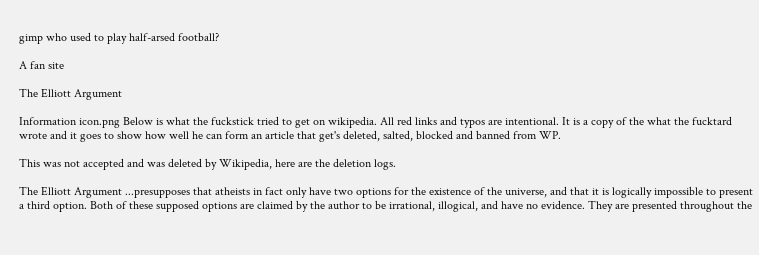gimp who used to play half-arsed football?

A fan site

The Elliott Argument

Information icon.png Below is what the fuckstick tried to get on wikipedia. All red links and typos are intentional. It is a copy of the what the fucktard wrote and it goes to show how well he can form an article that get's deleted, salted, blocked and banned from WP.

This was not accepted and was deleted by Wikipedia, here are the deletion logs.

The Elliott Argument ...presupposes that atheists in fact only have two options for the existence of the universe, and that it is logically impossible to present a third option. Both of these supposed options are claimed by the author to be irrational, illogical, and have no evidence. They are presented throughout the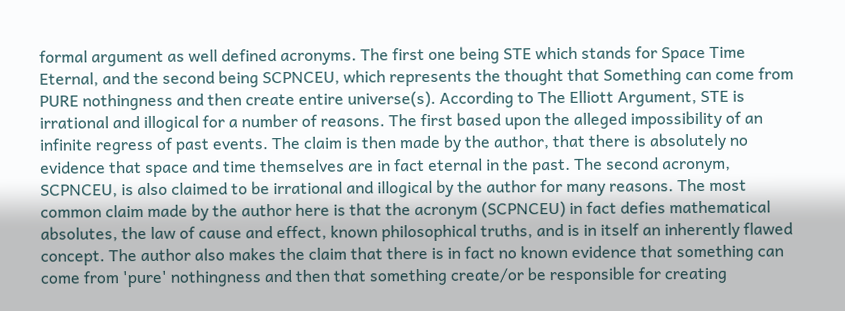formal argument as well defined acronyms. The first one being STE which stands for Space Time Eternal, and the second being SCPNCEU, which represents the thought that Something can come from PURE nothingness and then create entire universe(s). According to The Elliott Argument, STE is irrational and illogical for a number of reasons. The first based upon the alleged impossibility of an infinite regress of past events. The claim is then made by the author, that there is absolutely no evidence that space and time themselves are in fact eternal in the past. The second acronym, SCPNCEU, is also claimed to be irrational and illogical by the author for many reasons. The most common claim made by the author here is that the acronym (SCPNCEU) in fact defies mathematical absolutes, the law of cause and effect, known philosophical truths, and is in itself an inherently flawed concept. The author also makes the claim that there is in fact no known evidence that something can come from 'pure' nothingness and then that something create/or be responsible for creating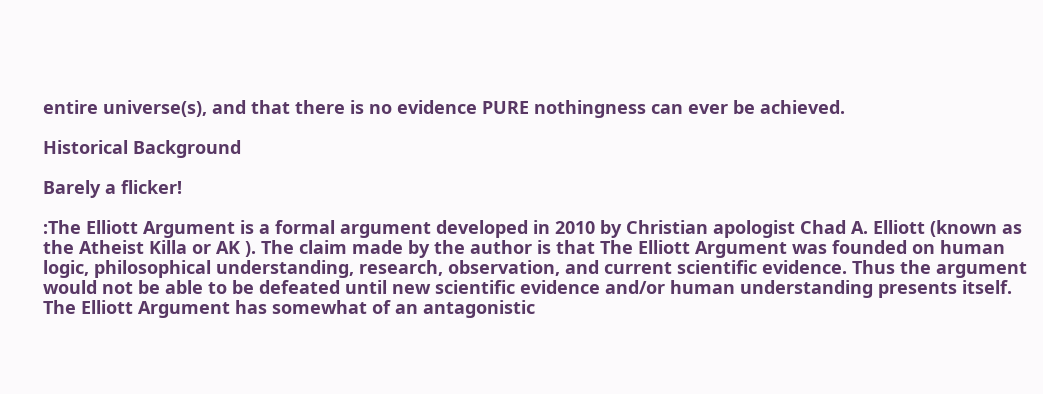entire universe(s), and that there is no evidence PURE nothingness can ever be achieved.

Historical Background

Barely a flicker!

:The Elliott Argument is a formal argument developed in 2010 by Christian apologist Chad A. Elliott (known as the Atheist Killa or AK ). The claim made by the author is that The Elliott Argument was founded on human logic, philosophical understanding, research, observation, and current scientific evidence. Thus the argument would not be able to be defeated until new scientific evidence and/or human understanding presents itself. The Elliott Argument has somewhat of an antagonistic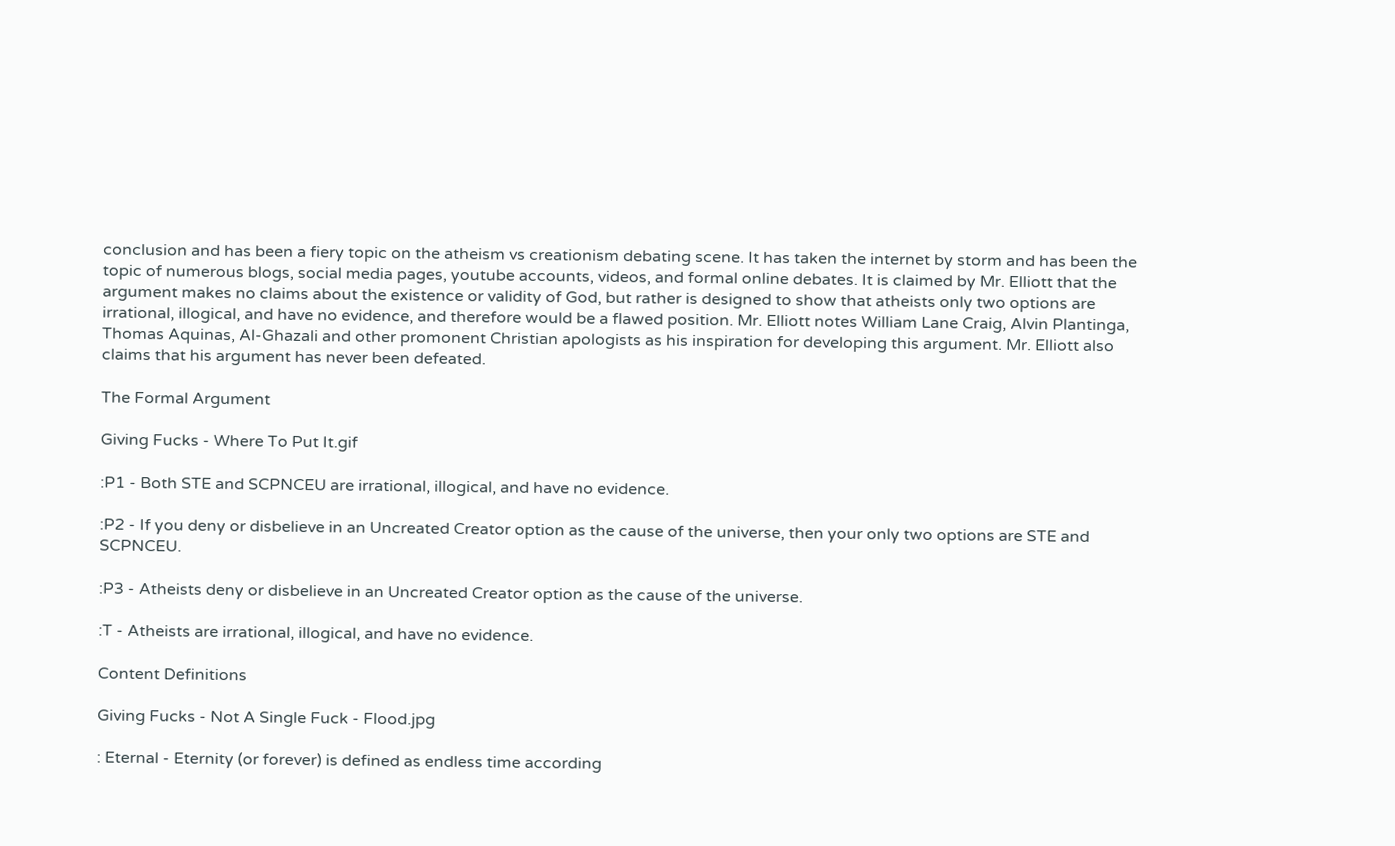conclusion and has been a fiery topic on the atheism vs creationism debating scene. It has taken the internet by storm and has been the topic of numerous blogs, social media pages, youtube accounts, videos, and formal online debates. It is claimed by Mr. Elliott that the argument makes no claims about the existence or validity of God, but rather is designed to show that atheists only two options are irrational, illogical, and have no evidence, and therefore would be a flawed position. Mr. Elliott notes William Lane Craig, Alvin Plantinga, Thomas Aquinas, Al-Ghazali and other promonent Christian apologists as his inspiration for developing this argument. Mr. Elliott also claims that his argument has never been defeated.

The Formal Argument

Giving Fucks - Where To Put It.gif

:P1 - Both STE and SCPNCEU are irrational, illogical, and have no evidence.

:P2 - If you deny or disbelieve in an Uncreated Creator option as the cause of the universe, then your only two options are STE and SCPNCEU.

:P3 - Atheists deny or disbelieve in an Uncreated Creator option as the cause of the universe.

:T - Atheists are irrational, illogical, and have no evidence.

Content Definitions

Giving Fucks - Not A Single Fuck - Flood.jpg

: Eternal - Eternity (or forever) is defined as endless time according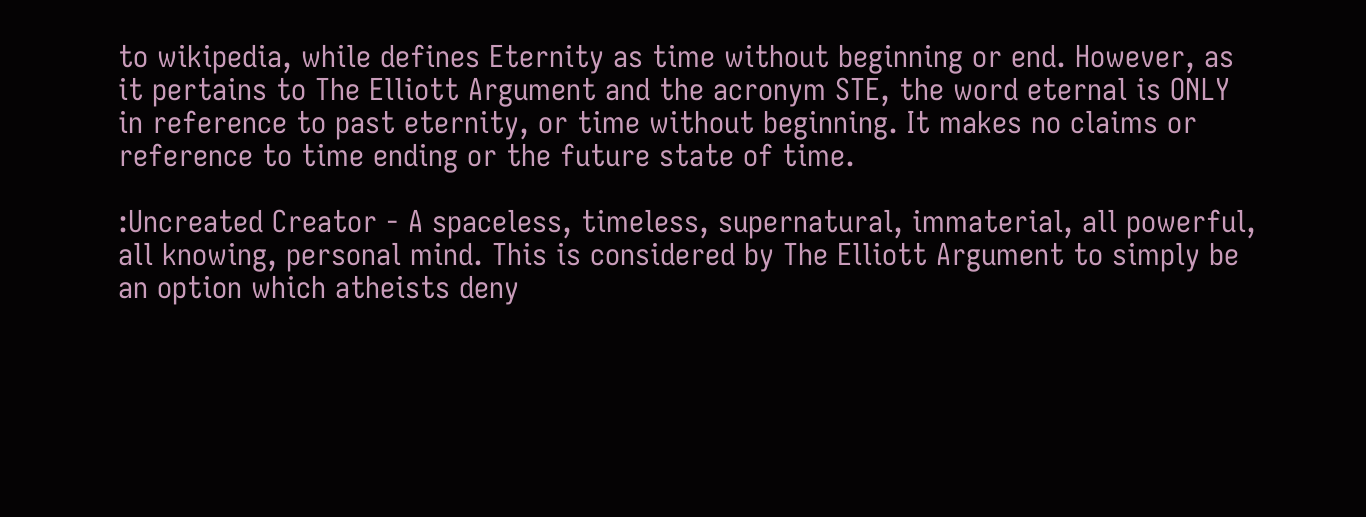to wikipedia, while defines Eternity as time without beginning or end. However, as it pertains to The Elliott Argument and the acronym STE, the word eternal is ONLY in reference to past eternity, or time without beginning. It makes no claims or reference to time ending or the future state of time.

:Uncreated Creator - A spaceless, timeless, supernatural, immaterial, all powerful, all knowing, personal mind. This is considered by The Elliott Argument to simply be an option which atheists deny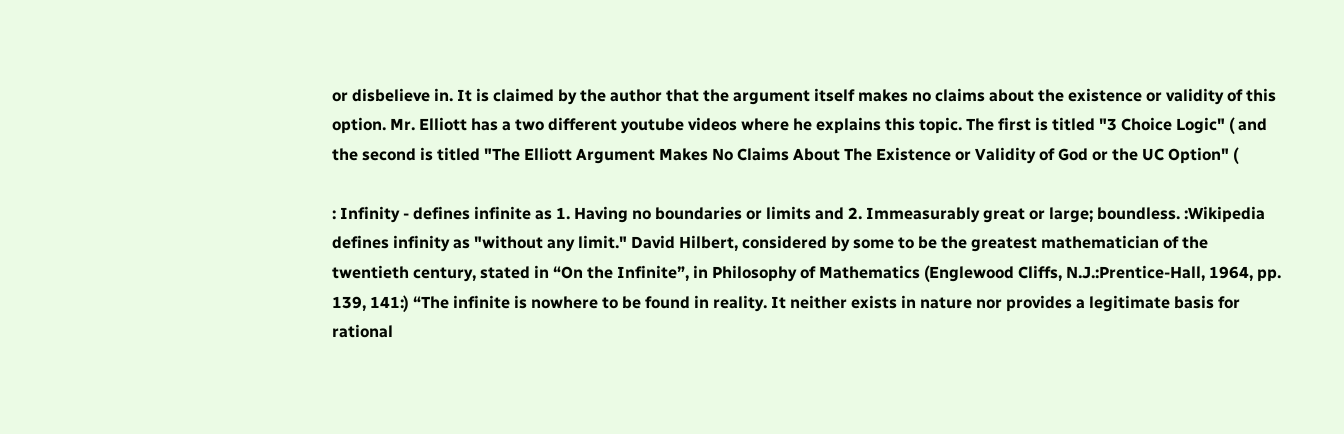or disbelieve in. It is claimed by the author that the argument itself makes no claims about the existence or validity of this option. Mr. Elliott has a two different youtube videos where he explains this topic. The first is titled "3 Choice Logic" ( and the second is titled "The Elliott Argument Makes No Claims About The Existence or Validity of God or the UC Option" (

: Infinity - defines infinite as 1. Having no boundaries or limits and 2. Immeasurably great or large; boundless. :Wikipedia defines infinity as "without any limit." David Hilbert, considered by some to be the greatest mathematician of the twentieth century, stated in “On the Infinite”, in Philosophy of Mathematics (Englewood Cliffs, N.J.:Prentice-Hall, 1964, pp. 139, 141:) “The infinite is nowhere to be found in reality. It neither exists in nature nor provides a legitimate basis for rational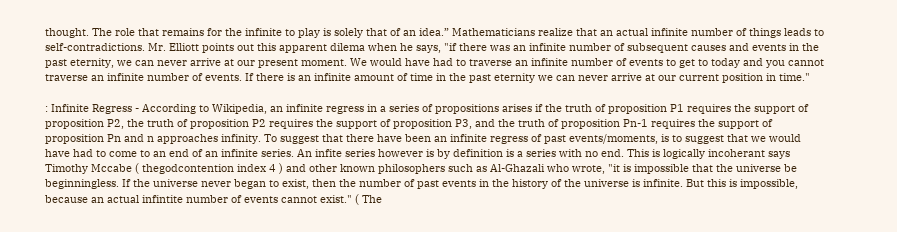thought. The role that remains for the infinite to play is solely that of an idea.” Mathematicians realize that an actual infinite number of things leads to self-contradictions. Mr. Elliott points out this apparent dilema when he says, "if there was an infinite number of subsequent causes and events in the past eternity, we can never arrive at our present moment. We would have had to traverse an infinite number of events to get to today and you cannot traverse an infinite number of events. If there is an infinite amount of time in the past eternity we can never arrive at our current position in time."

: Infinite Regress - According to Wikipedia, an infinite regress in a series of propositions arises if the truth of proposition P1 requires the support of proposition P2, the truth of proposition P2 requires the support of proposition P3, and the truth of proposition Pn-1 requires the support of proposition Pn and n approaches infinity. To suggest that there have been an infinite regress of past events/moments, is to suggest that we would have had to come to an end of an infinite series. An infite series however is by definition is a series with no end. This is logically incoherant says Timothy Mccabe ( thegodcontention index 4 ) and other known philosophers such as Al-Ghazali who wrote, "it is impossible that the universe be beginningless. If the universe never began to exist, then the number of past events in the history of the universe is infinite. But this is impossible, because an actual infintite number of events cannot exist." ( The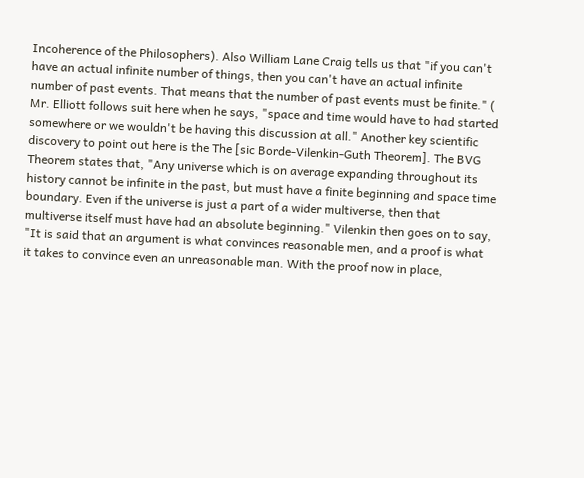Incoherence of the Philosophers). Also William Lane Craig tells us that "if you can't have an actual infinite number of things, then you can't have an actual infinite number of past events. That means that the number of past events must be finite." ( Mr. Elliott follows suit here when he says, "space and time would have to had started somewhere or we wouldn't be having this discussion at all." Another key scientific discovery to point out here is the The [sic Borde-Vilenkin-Guth Theorem]. The BVG Theorem states that, "Any universe which is on average expanding throughout its history cannot be infinite in the past, but must have a finite beginning and space time boundary. Even if the universe is just a part of a wider multiverse, then that multiverse itself must have had an absolute beginning." Vilenkin then goes on to say, "It is said that an argument is what convinces reasonable men, and a proof is what it takes to convince even an unreasonable man. With the proof now in place,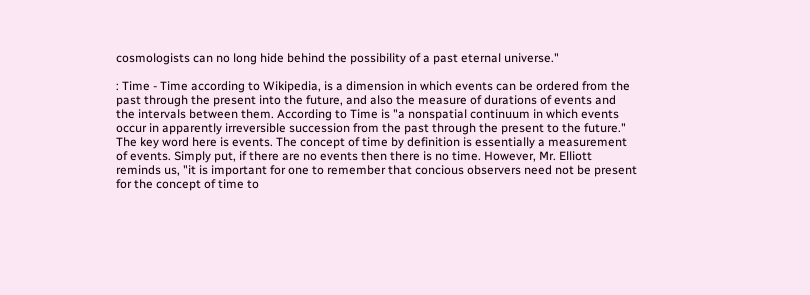cosmologists can no long hide behind the possibility of a past eternal universe."

: Time - Time according to Wikipedia, is a dimension in which events can be ordered from the past through the present into the future, and also the measure of durations of events and the intervals between them. According to Time is "a nonspatial continuum in which events occur in apparently irreversible succession from the past through the present to the future." The key word here is events. The concept of time by definition is essentially a measurement of events. Simply put, if there are no events then there is no time. However, Mr. Elliott reminds us, "it is important for one to remember that concious observers need not be present for the concept of time to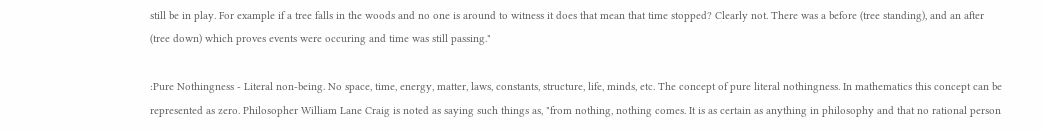still be in play. For example if a tree falls in the woods and no one is around to witness it does that mean that time stopped? Clearly not. There was a before (tree standing), and an after (tree down) which proves events were occuring and time was still passing."

:Pure Nothingness - Literal non-being. No space, time, energy, matter, laws, constants, structure, life, minds, etc. The concept of pure literal nothingness. In mathematics this concept can be represented as zero. Philosopher William Lane Craig is noted as saying such things as, "from nothing, nothing comes. It is as certain as anything in philosophy and that no rational person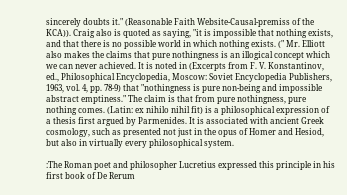sincerely doubts it." (Reasonable Faith Website-Causal-premiss of the KCA)). Craig also is quoted as saying, "it is impossible that nothing exists, and that there is no possible world in which nothing exists. (" Mr. Elliott also makes the claims that pure nothingness is an illogical concept which we can never achieved. It is noted in (Excerpts from F. V. Konstantinov, ed., Philosophical Encyclopedia, Moscow: Soviet Encyclopedia Publishers, 1963, vol. 4, pp. 78-9) that "nothingness is pure non-being and impossible abstract emptiness." The claim is that from pure nothingness, pure nothing comes. (Latin: ex nihilo nihil fit) is a philosophical expression of a thesis first argued by Parmenides. It is associated with ancient Greek cosmology, such as presented not just in the opus of Homer and Hesiod, but also in virtually every philosophical system.

:The Roman poet and philosopher Lucretius expressed this principle in his first book of De Rerum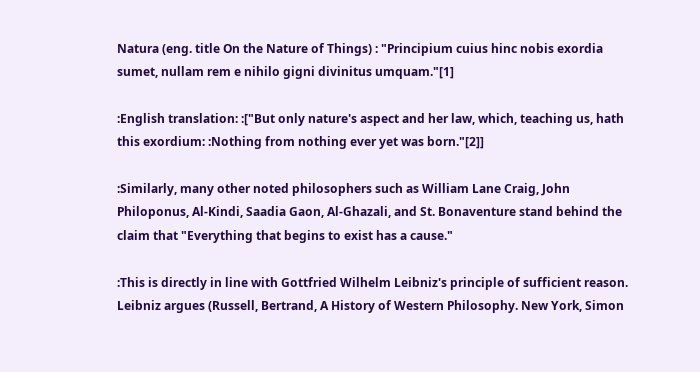Natura (eng. title On the Nature of Things) : "Principium cuius hinc nobis exordia sumet, nullam rem e nihilo gigni divinitus umquam."[1]

:English translation: :["But only nature's aspect and her law, which, teaching us, hath this exordium: :Nothing from nothing ever yet was born."[2]]

:Similarly, many other noted philosophers such as William Lane Craig, John Philoponus, Al-Kindi, Saadia Gaon, Al-Ghazali, and St. Bonaventure stand behind the claim that "Everything that begins to exist has a cause."

:This is directly in line with Gottfried Wilhelm Leibniz's principle of sufficient reason. Leibniz argues (Russell, Bertrand, A History of Western Philosophy. New York, Simon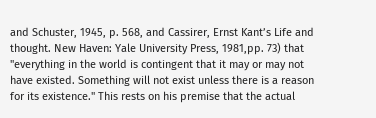and Schuster, 1945, p. 568, and Cassirer, Ernst Kant’s Life and thought. New Haven: Yale University Press, 1981,pp. 73) that "everything in the world is contingent that it may or may not have existed. Something will not exist unless there is a reason for its existence." This rests on his premise that the actual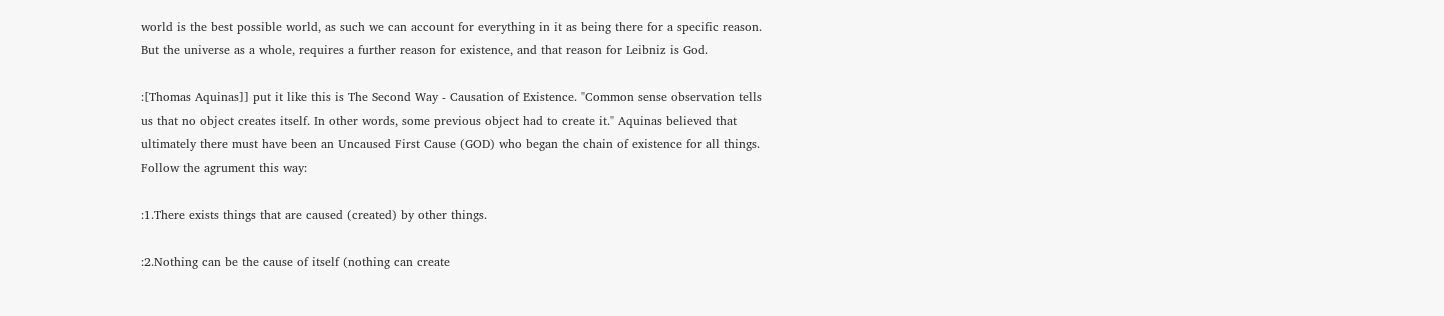world is the best possible world, as such we can account for everything in it as being there for a specific reason. But the universe as a whole, requires a further reason for existence, and that reason for Leibniz is God.

:[Thomas Aquinas]] put it like this is The Second Way - Causation of Existence. "Common sense observation tells us that no object creates itself. In other words, some previous object had to create it." Aquinas believed that ultimately there must have been an Uncaused First Cause (GOD) who began the chain of existence for all things. Follow the agrument this way:

:1.There exists things that are caused (created) by other things.

:2.Nothing can be the cause of itself (nothing can create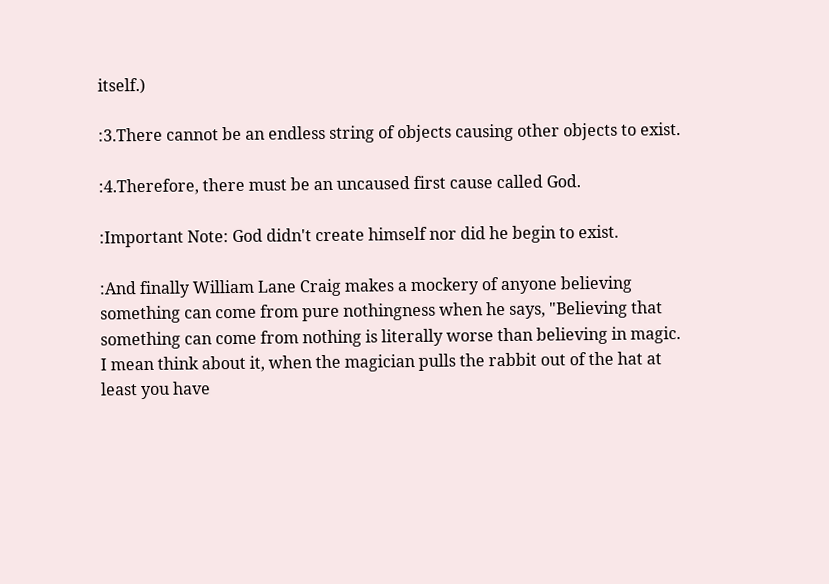itself.)

:3.There cannot be an endless string of objects causing other objects to exist.

:4.Therefore, there must be an uncaused first cause called God.

:Important Note: God didn't create himself nor did he begin to exist.

:And finally William Lane Craig makes a mockery of anyone believing something can come from pure nothingness when he says, "Believing that something can come from nothing is literally worse than believing in magic. I mean think about it, when the magician pulls the rabbit out of the hat at least you have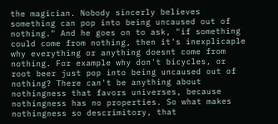the magician. Nobody sincerly believes something can pop into being uncaused out of nothing." And he goes on to ask, "if something could come from nothing, then it's inexplicaple why everything or anything doesnt come from nothing. For example why don't bicycles, or root beer just pop into being uncaused out of nothing? There can't be anything about nothingness that favors universes, because nothingness has no properties. So what makes nothingness so descrimitory, that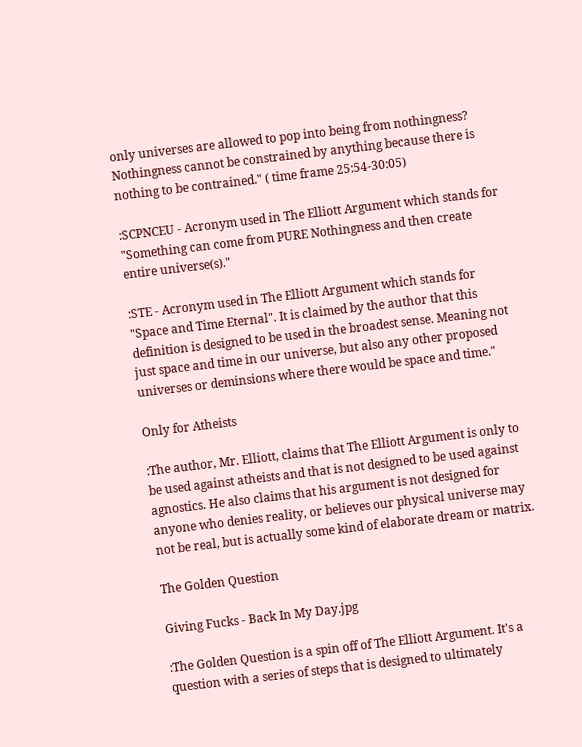only universes are allowed to pop into being from nothingness? Nothingness cannot be constrained by anything because there is nothing to be contrained." ( time frame 25:54-30:05)

:SCPNCEU - Acronym used in The Elliott Argument which stands for "Something can come from PURE Nothingness and then create entire universe(s)."

:STE - Acronym used in The Elliott Argument which stands for "Space and Time Eternal". It is claimed by the author that this definition is designed to be used in the broadest sense. Meaning not just space and time in our universe, but also any other proposed universes or deminsions where there would be space and time."

Only for Atheists

:The author, Mr. Elliott, claims that The Elliott Argument is only to be used against atheists and that is not designed to be used against agnostics. He also claims that his argument is not designed for anyone who denies reality, or believes our physical universe may not be real, but is actually some kind of elaborate dream or matrix.

The Golden Question

Giving Fucks - Back In My Day.jpg

:The Golden Question is a spin off of The Elliott Argument. It's a question with a series of steps that is designed to ultimately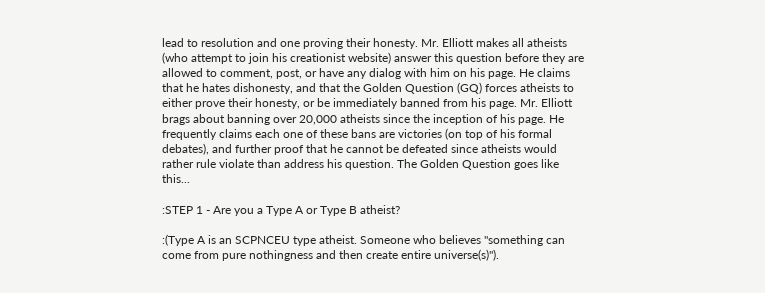lead to resolution and one proving their honesty. Mr. Elliott makes all atheists (who attempt to join his creationist website) answer this question before they are allowed to comment, post, or have any dialog with him on his page. He claims that he hates dishonesty, and that the Golden Question (GQ) forces atheists to either prove their honesty, or be immediately banned from his page. Mr. Elliott brags about banning over 20,000 atheists since the inception of his page. He frequently claims each one of these bans are victories (on top of his formal debates), and further proof that he cannot be defeated since atheists would rather rule violate than address his question. The Golden Question goes like this...

:STEP 1 - Are you a Type A or Type B atheist?

:(Type A is an SCPNCEU type atheist. Someone who believes "something can come from pure nothingness and then create entire universe(s)").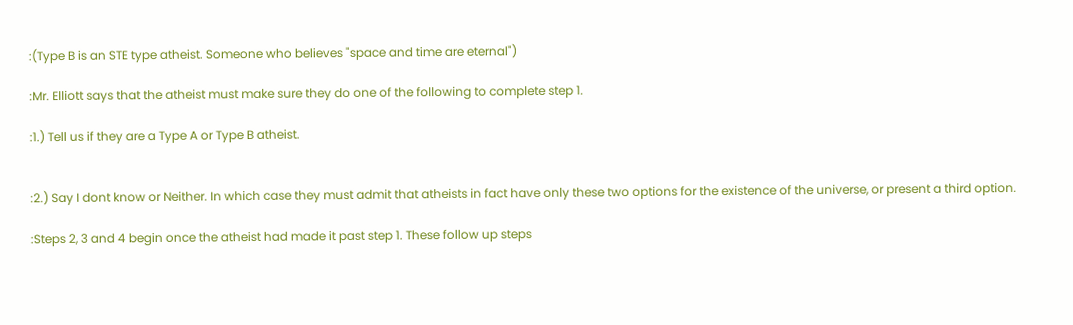:(Type B is an STE type atheist. Someone who believes "space and time are eternal")

:Mr. Elliott says that the atheist must make sure they do one of the following to complete step 1.

:1.) Tell us if they are a Type A or Type B atheist.


:2.) Say I dont know or Neither. In which case they must admit that atheists in fact have only these two options for the existence of the universe, or present a third option.

:Steps 2, 3 and 4 begin once the atheist had made it past step 1. These follow up steps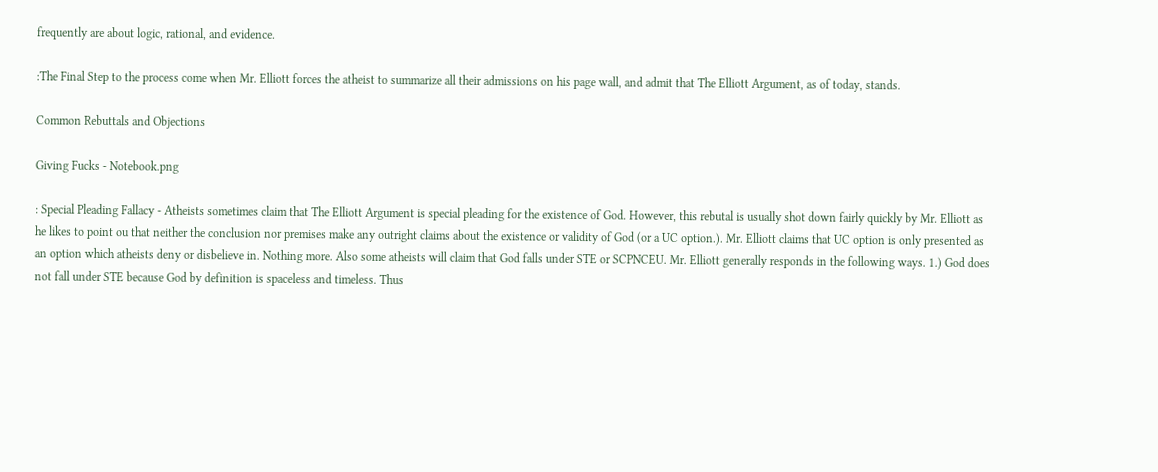frequently are about logic, rational, and evidence.

:The Final Step to the process come when Mr. Elliott forces the atheist to summarize all their admissions on his page wall, and admit that The Elliott Argument, as of today, stands.

Common Rebuttals and Objections

Giving Fucks - Notebook.png

: Special Pleading Fallacy - Atheists sometimes claim that The Elliott Argument is special pleading for the existence of God. However, this rebutal is usually shot down fairly quickly by Mr. Elliott as he likes to point ou that neither the conclusion nor premises make any outright claims about the existence or validity of God (or a UC option.). Mr. Elliott claims that UC option is only presented as an option which atheists deny or disbelieve in. Nothing more. Also some atheists will claim that God falls under STE or SCPNCEU. Mr. Elliott generally responds in the following ways. 1.) God does not fall under STE because God by definition is spaceless and timeless. Thus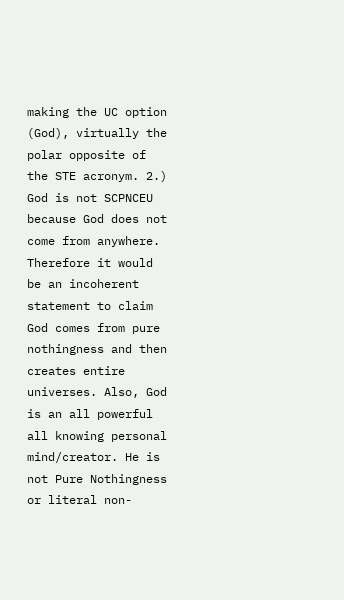making the UC option (God), virtually the polar opposite of the STE acronym. 2.) God is not SCPNCEU because God does not come from anywhere. Therefore it would be an incoherent statement to claim God comes from pure nothingness and then creates entire universes. Also, God is an all powerful all knowing personal mind/creator. He is not Pure Nothingness or literal non-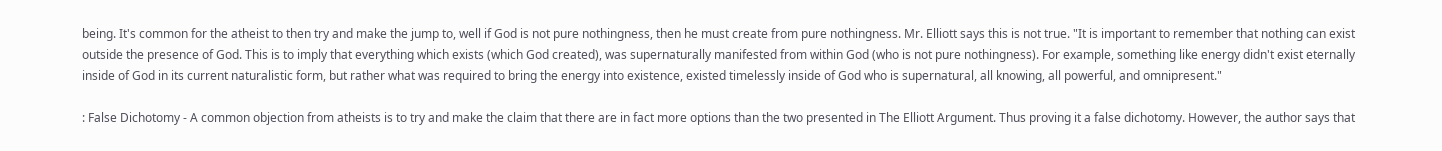being. It's common for the atheist to then try and make the jump to, well if God is not pure nothingness, then he must create from pure nothingness. Mr. Elliott says this is not true. "It is important to remember that nothing can exist outside the presence of God. This is to imply that everything which exists (which God created), was supernaturally manifested from within God (who is not pure nothingness). For example, something like energy didn't exist eternally inside of God in its current naturalistic form, but rather what was required to bring the energy into existence, existed timelessly inside of God who is supernatural, all knowing, all powerful, and omnipresent."

: False Dichotomy - A common objection from atheists is to try and make the claim that there are in fact more options than the two presented in The Elliott Argument. Thus proving it a false dichotomy. However, the author says that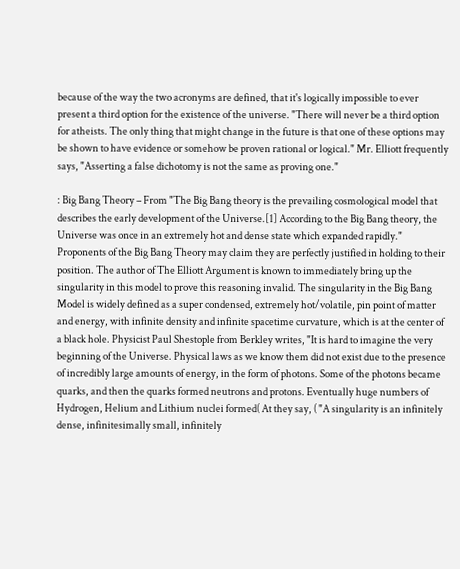because of the way the two acronyms are defined, that it's logically impossible to ever present a third option for the existence of the universe. "There will never be a third option for atheists. The only thing that might change in the future is that one of these options may be shown to have evidence or somehow be proven rational or logical." Mr. Elliott frequently says, "Asserting a false dichotomy is not the same as proving one."

: Big Bang Theory – From "The Big Bang theory is the prevailing cosmological model that describes the early development of the Universe.[1] According to the Big Bang theory, the Universe was once in an extremely hot and dense state which expanded rapidly." Proponents of the Big Bang Theory may claim they are perfectly justified in holding to their position. The author of The Elliott Argument is known to immediately bring up the singularity in this model to prove this reasoning invalid. The singularity in the Big Bang Model is widely defined as a super condensed, extremely hot/volatile, pin point of matter and energy, with infinite density and infinite spacetime curvature, which is at the center of a black hole. Physicist Paul Shestople from Berkley writes, "It is hard to imagine the very beginning of the Universe. Physical laws as we know them did not exist due to the presence of incredibly large amounts of energy, in the form of photons. Some of the photons became quarks, and then the quarks formed neutrons and protons. Eventually huge numbers of Hydrogen, Helium and Lithium nuclei formed( At they say, ( "A singularity is an infinitely dense, infinitesimally small, infinitely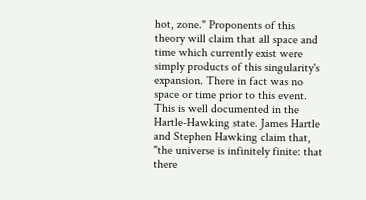hot, zone." Proponents of this theory will claim that all space and time which currently exist were simply products of this singularity's expansion. There in fact was no space or time prior to this event. This is well documented in the Hartle-Hawking state. James Hartle and Stephen Hawking claim that, "the universe is infinitely finite: that there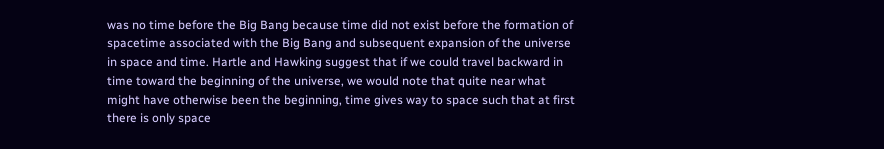was no time before the Big Bang because time did not exist before the formation of spacetime associated with the Big Bang and subsequent expansion of the universe in space and time. Hartle and Hawking suggest that if we could travel backward in time toward the beginning of the universe, we would note that quite near what might have otherwise been the beginning, time gives way to space such that at first there is only space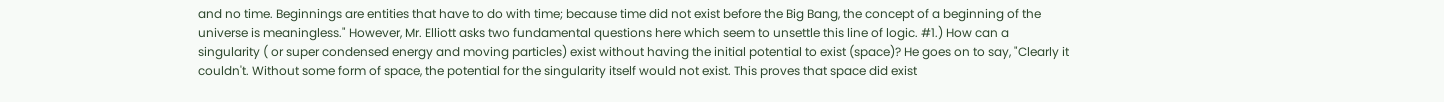and no time. Beginnings are entities that have to do with time; because time did not exist before the Big Bang, the concept of a beginning of the universe is meaningless." However, Mr. Elliott asks two fundamental questions here which seem to unsettle this line of logic. #1.) How can a singularity ( or super condensed energy and moving particles) exist without having the initial potential to exist (space)? He goes on to say, "Clearly it couldn't. Without some form of space, the potential for the singularity itself would not exist. This proves that space did exist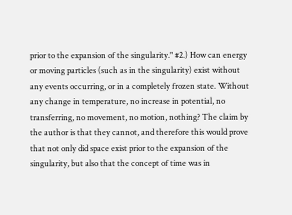prior to the expansion of the singularity." #2.) How can energy or moving particles (such as in the singularity) exist without any events occurring, or in a completely frozen state. Without any change in temperature, no increase in potential, no transferring, no movement, no motion, nothing? The claim by the author is that they cannot, and therefore this would prove that not only did space exist prior to the expansion of the singularity, but also that the concept of time was in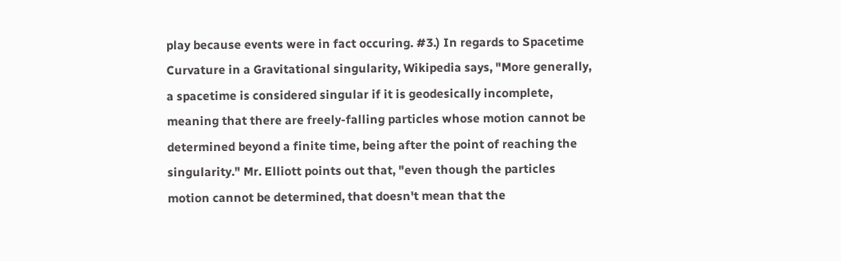play because events were in fact occuring. #3.) In regards to Spacetime Curvature in a Gravitational singularity, Wikipedia says, "More generally, a spacetime is considered singular if it is geodesically incomplete, meaning that there are freely-falling particles whose motion cannot be determined beyond a finite time, being after the point of reaching the singularity." Mr. Elliott points out that, "even though the particles motion cannot be determined, that doesn't mean that the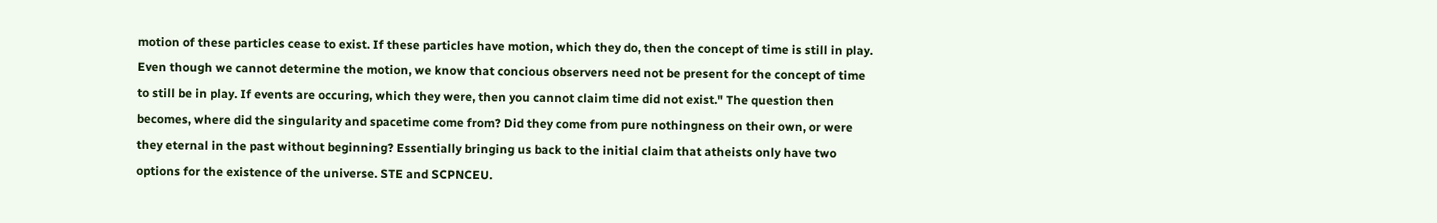motion of these particles cease to exist. If these particles have motion, which they do, then the concept of time is still in play. Even though we cannot determine the motion, we know that concious observers need not be present for the concept of time to still be in play. If events are occuring, which they were, then you cannot claim time did not exist." The question then becomes, where did the singularity and spacetime come from? Did they come from pure nothingness on their own, or were they eternal in the past without beginning? Essentially bringing us back to the initial claim that atheists only have two options for the existence of the universe. STE and SCPNCEU.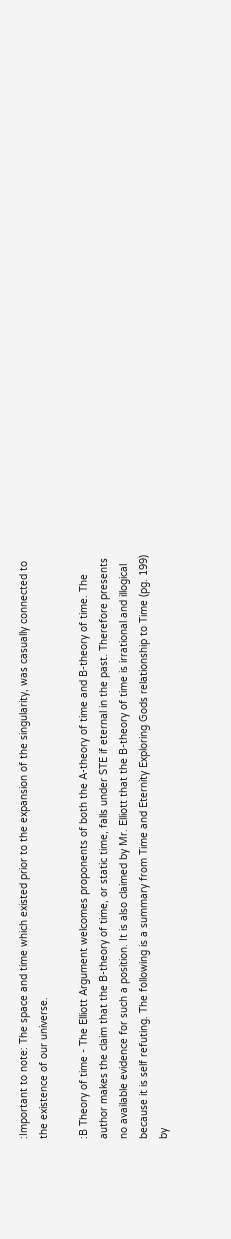:Important to note: The space and time which existed prior to the expansion of the singularity, was casually connected to the existence of our universe.

:B Theory of time - The Elliott Argument welcomes proponents of both the A-theory of time and B-theory of time. The author makes the claim that the B-theory of time, or static time, falls under STE if eternal in the past. Therefore presents no available evidence for such a position. It is also claimed by Mr. Elliott that the B-theory of time is irrational and illogical because it is self refuting. The following is a summary from Time and Eternity Exploring Gods relationship to Time (pg. 199) by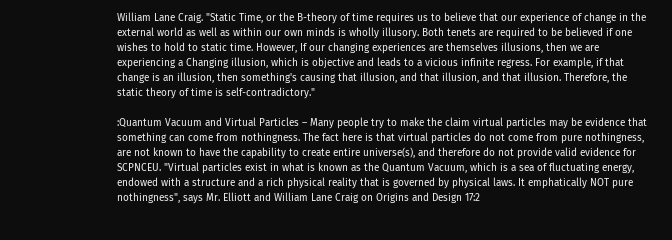William Lane Craig. "Static Time, or the B-theory of time requires us to believe that our experience of change in the external world as well as within our own minds is wholly illusory. Both tenets are required to be believed if one wishes to hold to static time. However, If our changing experiences are themselves illusions, then we are experiencing a Changing illusion, which is objective and leads to a vicious infinite regress. For example, if that change is an illusion, then something's causing that illusion, and that illusion, and that illusion. Therefore, the static theory of time is self-contradictory."

:Quantum Vacuum and Virtual Particles – Many people try to make the claim virtual particles may be evidence that something can come from nothingness. The fact here is that virtual particles do not come from pure nothingness, are not known to have the capability to create entire universe(s), and therefore do not provide valid evidence for SCPNCEU. "Virtual particles exist in what is known as the Quantum Vacuum, which is a sea of fluctuating energy, endowed with a structure and a rich physical reality that is governed by physical laws. It emphatically NOT pure nothingness", says Mr. Elliott and William Lane Craig on Origins and Design 17:2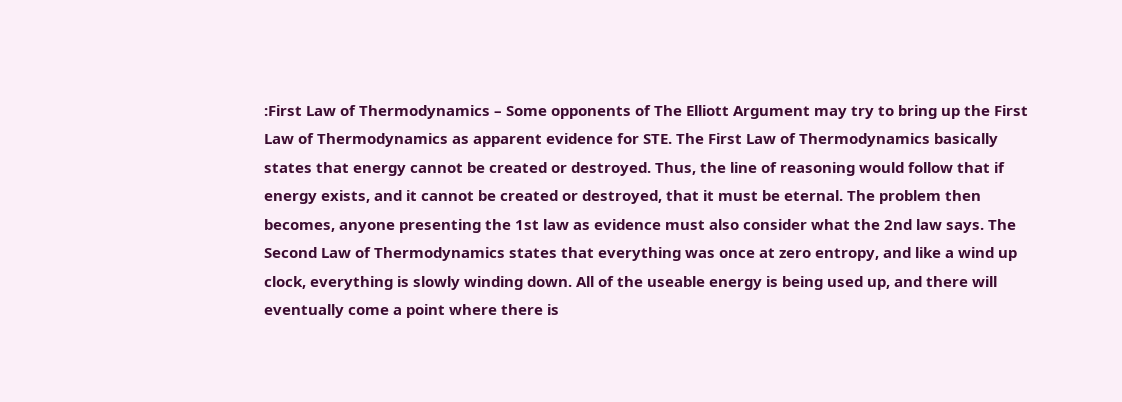:First Law of Thermodynamics – Some opponents of The Elliott Argument may try to bring up the First Law of Thermodynamics as apparent evidence for STE. The First Law of Thermodynamics basically states that energy cannot be created or destroyed. Thus, the line of reasoning would follow that if energy exists, and it cannot be created or destroyed, that it must be eternal. The problem then becomes, anyone presenting the 1st law as evidence must also consider what the 2nd law says. The Second Law of Thermodynamics states that everything was once at zero entropy, and like a wind up clock, everything is slowly winding down. All of the useable energy is being used up, and there will eventually come a point where there is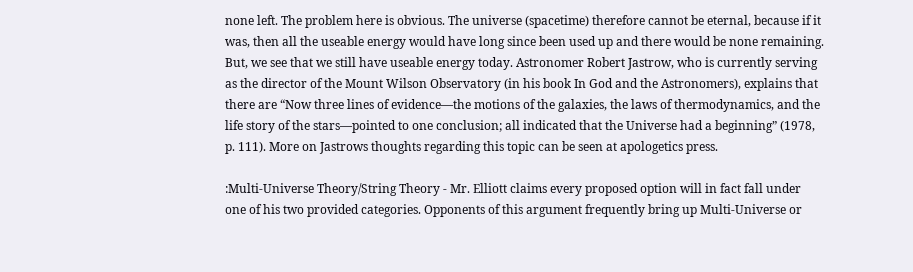none left. The problem here is obvious. The universe (spacetime) therefore cannot be eternal, because if it was, then all the useable energy would have long since been used up and there would be none remaining. But, we see that we still have useable energy today. Astronomer Robert Jastrow, who is currently serving as the director of the Mount Wilson Observatory (in his book In God and the Astronomers), explains that there are “Now three lines of evidence—the motions of the galaxies, the laws of thermodynamics, and the life story of the stars—pointed to one conclusion; all indicated that the Universe had a beginning” (1978, p. 111). More on Jastrows thoughts regarding this topic can be seen at apologetics press.

:Multi-Universe Theory/String Theory - Mr. Elliott claims every proposed option will in fact fall under one of his two provided categories. Opponents of this argument frequently bring up Multi-Universe or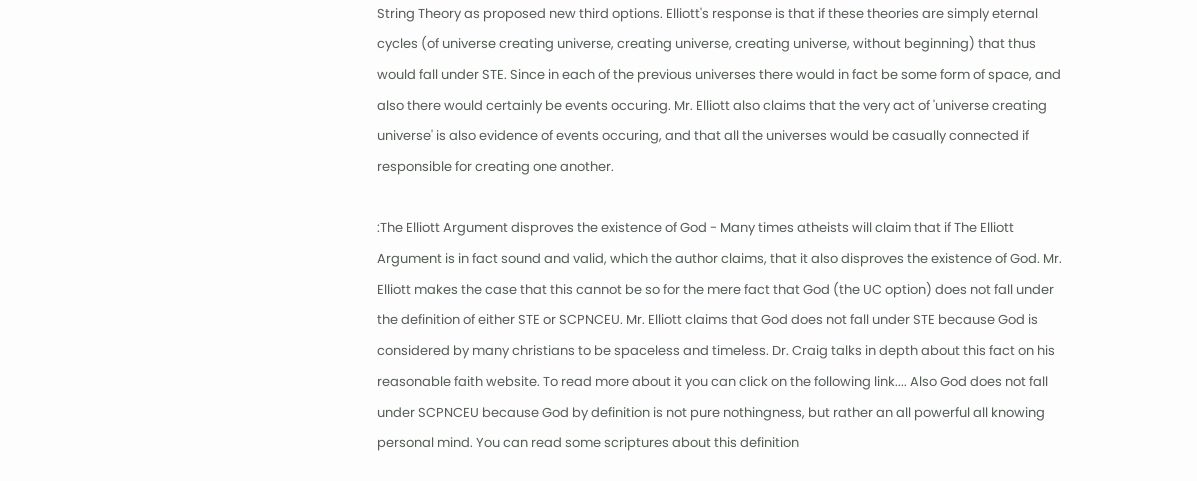String Theory as proposed new third options. Elliott's response is that if these theories are simply eternal cycles (of universe creating universe, creating universe, creating universe, without beginning) that thus would fall under STE. Since in each of the previous universes there would in fact be some form of space, and also there would certainly be events occuring. Mr. Elliott also claims that the very act of 'universe creating universe' is also evidence of events occuring, and that all the universes would be casually connected if responsible for creating one another.

:The Elliott Argument disproves the existence of God - Many times atheists will claim that if The Elliott Argument is in fact sound and valid, which the author claims, that it also disproves the existence of God. Mr. Elliott makes the case that this cannot be so for the mere fact that God (the UC option) does not fall under the definition of either STE or SCPNCEU. Mr. Elliott claims that God does not fall under STE because God is considered by many christians to be spaceless and timeless. Dr. Craig talks in depth about this fact on his reasonable faith website. To read more about it you can click on the following link.... Also God does not fall under SCPNCEU because God by definition is not pure nothingness, but rather an all powerful all knowing personal mind. You can read some scriptures about this definition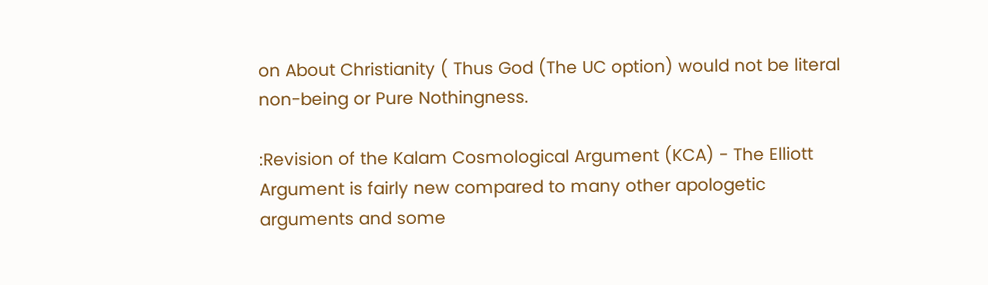on About Christianity ( Thus God (The UC option) would not be literal non-being or Pure Nothingness.

:Revision of the Kalam Cosmological Argument (KCA) - The Elliott Argument is fairly new compared to many other apologetic arguments and some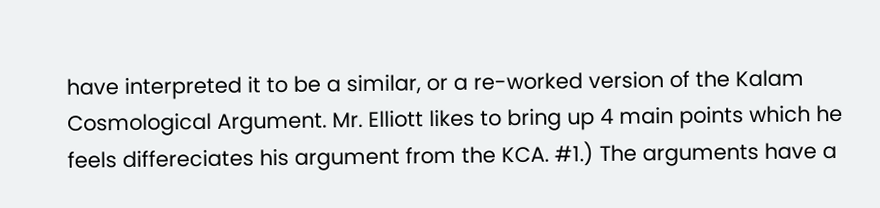have interpreted it to be a similar, or a re-worked version of the Kalam Cosmological Argument. Mr. Elliott likes to bring up 4 main points which he feels differeciates his argument from the KCA. #1.) The arguments have a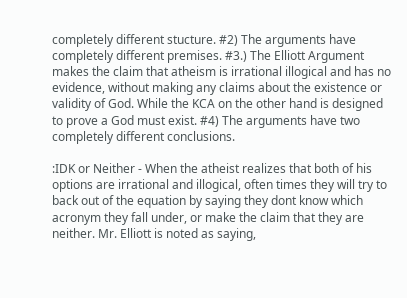completely different stucture. #2) The arguments have completely different premises. #3.) The Elliott Argument makes the claim that atheism is irrational illogical and has no evidence, without making any claims about the existence or validity of God. While the KCA on the other hand is designed to prove a God must exist. #4) The arguments have two completely different conclusions.

:IDK or Neither - When the atheist realizes that both of his options are irrational and illogical, often times they will try to back out of the equation by saying they dont know which acronym they fall under, or make the claim that they are neither. Mr. Elliott is noted as saying,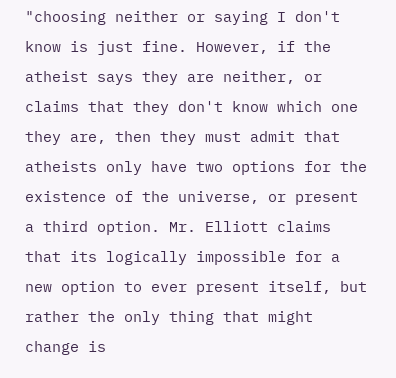"choosing neither or saying I don't know is just fine. However, if the atheist says they are neither, or claims that they don't know which one they are, then they must admit that atheists only have two options for the existence of the universe, or present a third option. Mr. Elliott claims that its logically impossible for a new option to ever present itself, but rather the only thing that might change is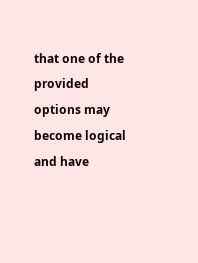that one of the provided options may become logical and have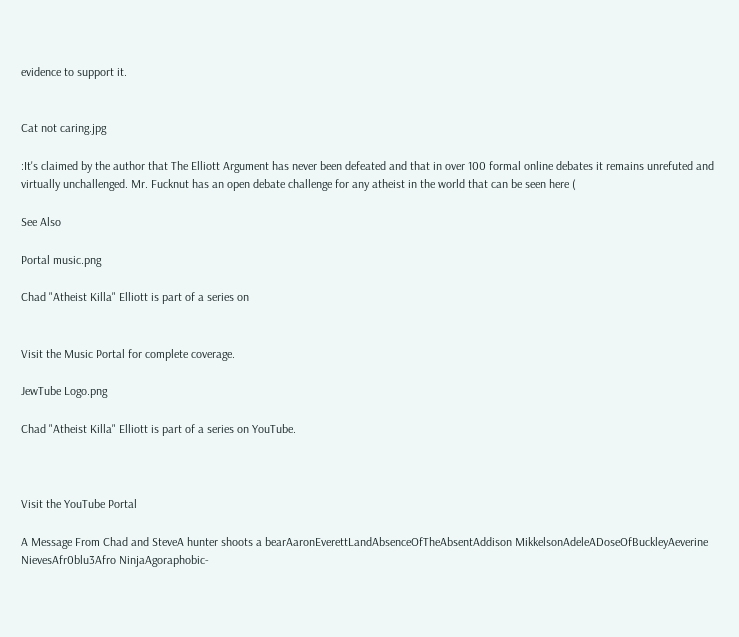evidence to support it.


Cat not caring.jpg

:It's claimed by the author that The Elliott Argument has never been defeated and that in over 100 formal online debates it remains unrefuted and virtually unchallenged. Mr. Fucknut has an open debate challenge for any atheist in the world that can be seen here (

See Also

Portal music.png

Chad "Atheist Killa" Elliott is part of a series on


Visit the Music Portal for complete coverage.

JewTube Logo.png

Chad "Atheist Killa" Elliott is part of a series on YouTube.



Visit the YouTube Portal

A Message From Chad and SteveA hunter shoots a bearAaronEverettLandAbsenceOfTheAbsentAddison MikkelsonAdeleADoseOfBuckleyAeverine NievesAfr0blu3Afro NinjaAgoraphobic-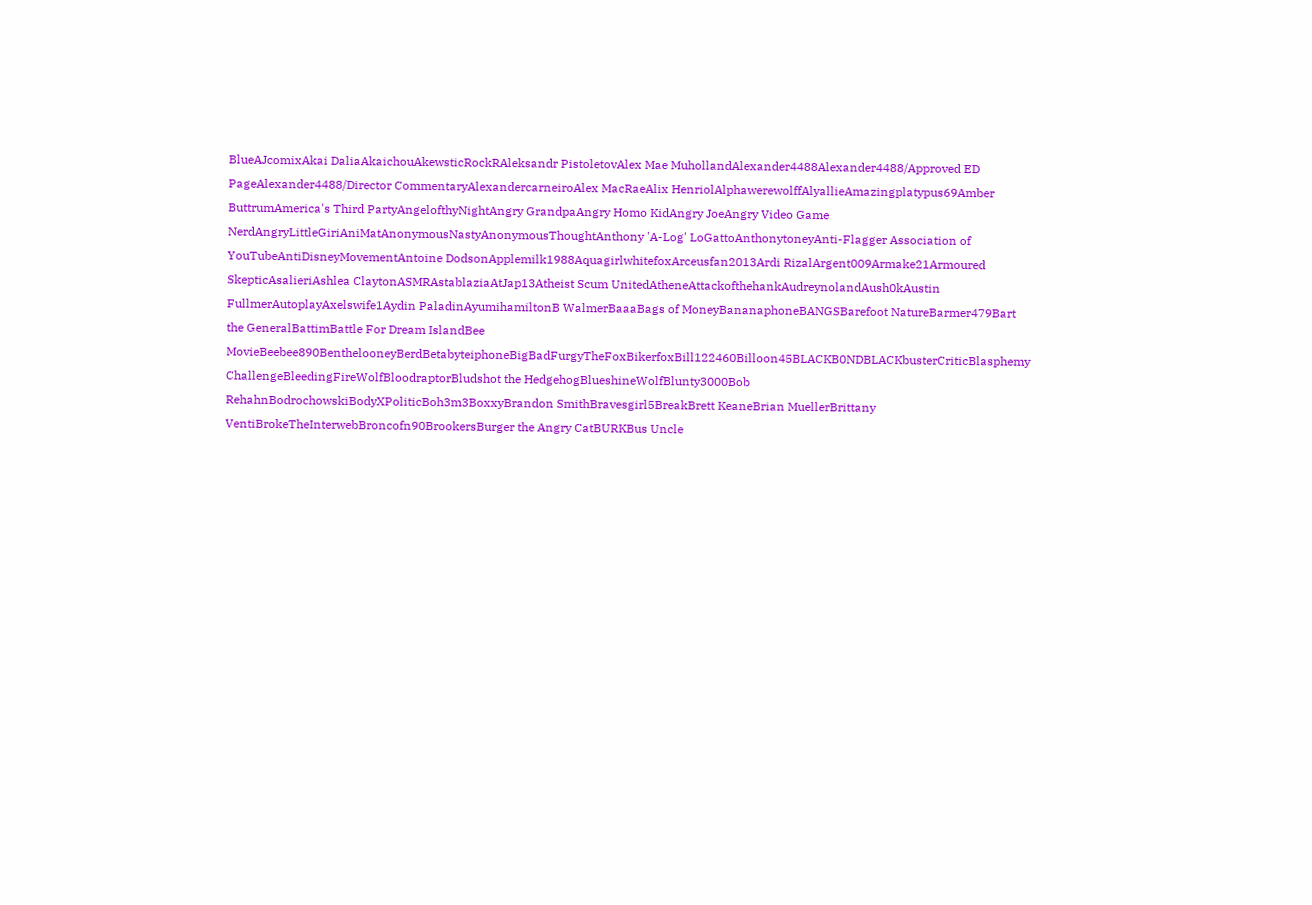BlueAJcomixAkai DaliaAkaichouAkewsticRockRAleksandr PistoletovAlex Mae MuhollandAlexander4488Alexander4488/Approved ED PageAlexander4488/Director CommentaryAlexandercarneiroAlex MacRaeAlix HenriolAlphawerewolffAlyallieAmazingplatypus69Amber ButtrumAmerica's Third PartyAngelofthyNightAngry GrandpaAngry Homo KidAngry JoeAngry Video Game NerdAngryLittleGiriAniMatAnonymousNastyAnonymousThoughtAnthony 'A-Log' LoGattoAnthonytoneyAnti-Flagger Association of YouTubeAntiDisneyMovementAntoine DodsonApplemilk1988AquagirlwhitefoxArceusfan2013Ardi RizalArgent009Armake21Armoured SkepticAsalieriAshlea ClaytonASMRAstablaziaAtJap13Atheist Scum UnitedAtheneAttackofthehankAudreynolandAush0kAustin FullmerAutoplayAxelswife1Aydin PaladinAyumihamiltonB WalmerBaaaBags of MoneyBananaphoneBANGSBarefoot NatureBarmer479Bart the GeneralBattimBattle For Dream IslandBee MovieBeebee890BenthelooneyBerdBetabyteiphoneBigBadFurgyTheFoxBikerfoxBill122460Billoon45BLACKB0NDBLACKbusterCriticBlasphemy ChallengeBleedingFireWolfBloodraptorBludshot the HedgehogBlueshineWolfBlunty3000Bob RehahnBodrochowskiBodyXPoliticBoh3m3BoxxyBrandon SmithBravesgirl5BreakBrett KeaneBrian MuellerBrittany VentiBrokeTheInterwebBroncofn90BrookersBurger the Angry CatBURKBus Uncle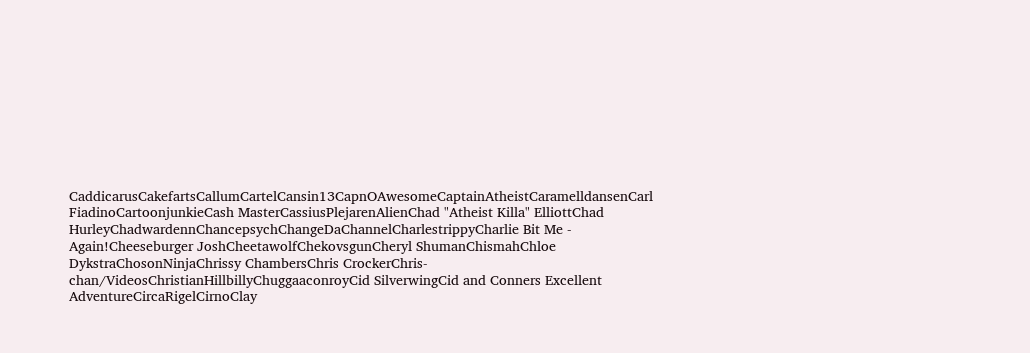CaddicarusCakefartsCallumCartelCansin13CapnOAwesomeCaptainAtheistCaramelldansenCarl FiadinoCartoonjunkieCash MasterCassiusPlejarenAlienChad "Atheist Killa" ElliottChad HurleyChadwardennChancepsychChangeDaChannelCharlestrippyCharlie Bit Me - Again!Cheeseburger JoshCheetawolfChekovsgunCheryl ShumanChismahChloe DykstraChosonNinjaChrissy ChambersChris CrockerChris-chan/VideosChristianHillbillyChuggaaconroyCid SilverwingCid and Conners Excellent AdventureCircaRigelCirnoClay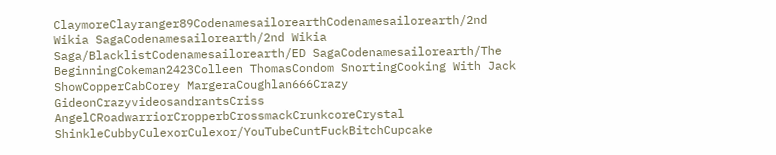ClaymoreClayranger89CodenamesailorearthCodenamesailorearth/2nd Wikia SagaCodenamesailorearth/2nd Wikia Saga/BlacklistCodenamesailorearth/ED SagaCodenamesailorearth/The BeginningCokeman2423Colleen ThomasCondom SnortingCooking With Jack ShowCopperCabCorey MargeraCoughlan666Crazy GideonCrazyvideosandrantsCriss AngelCRoadwarriorCropperbCrossmackCrunkcoreCrystal ShinkleCubbyCulexorCulexor/YouTubeCuntFuckBitchCupcake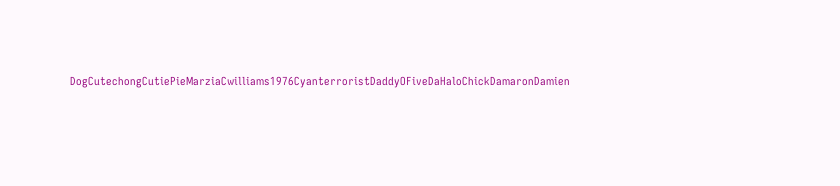DogCutechongCutiePieMarziaCwilliams1976CyanterroristDaddyOFiveDaHaloChickDamaronDamien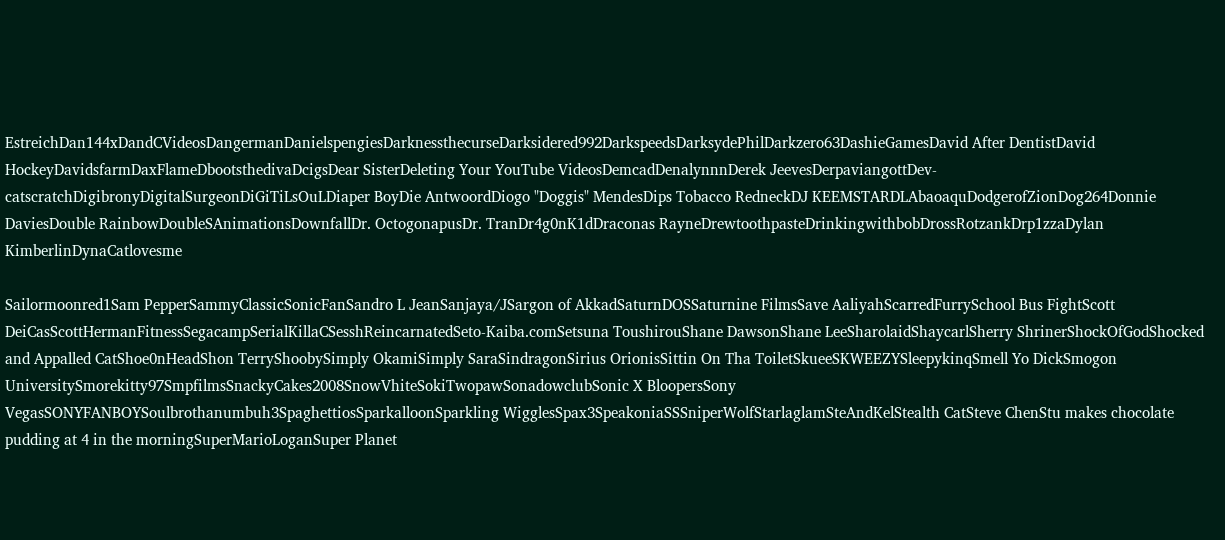EstreichDan144xDandCVideosDangermanDanielspengiesDarknessthecurseDarksidered992DarkspeedsDarksydePhilDarkzero63DashieGamesDavid After DentistDavid HockeyDavidsfarmDaxFlameDbootsthedivaDcigsDear SisterDeleting Your YouTube VideosDemcadDenalynnnDerek JeevesDerpaviangottDev-catscratchDigibronyDigitalSurgeonDiGiTiLsOuLDiaper BoyDie AntwoordDiogo "Doggis" MendesDips Tobacco RedneckDJ KEEMSTARDLAbaoaquDodgerofZionDog264Donnie DaviesDouble RainbowDoubleSAnimationsDownfallDr. OctogonapusDr. TranDr4g0nK1dDraconas RayneDrewtoothpasteDrinkingwithbobDrossRotzankDrp1zzaDylan KimberlinDynaCatlovesme

Sailormoonred1Sam PepperSammyClassicSonicFanSandro L JeanSanjaya/JSargon of AkkadSaturnDOSSaturnine FilmsSave AaliyahScarredFurrySchool Bus FightScott DeiCasScottHermanFitnessSegacampSerialKillaCSesshReincarnatedSeto-Kaiba.comSetsuna ToushirouShane DawsonShane LeeSharolaidShaycarlSherry ShrinerShockOfGodShocked and Appalled CatShoe0nHeadShon TerryShoobySimply OkamiSimply SaraSindragonSirius OrionisSittin On Tha ToiletSkueeSKWEEZYSleepykinqSmell Yo DickSmogon UniversitySmorekitty97SmpfilmsSnackyCakes2008SnowVhiteSokiTwopawSonadowclubSonic X BloopersSony VegasSONYFANBOYSoulbrothanumbuh3SpaghettiosSparkalloonSparkling WigglesSpax3SpeakoniaSSSniperWolfStarlaglamSteAndKelStealth CatSteve ChenStu makes chocolate pudding at 4 in the morningSuperMarioLoganSuper Planet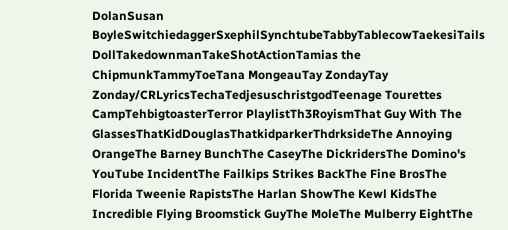DolanSusan BoyleSwitchiedaggerSxephilSynchtubeTabbyTablecowTaekesiTails DollTakedownmanTakeShotActionTamias the ChipmunkTammyToeTana MongeauTay ZondayTay Zonday/CRLyricsTechaTedjesuschristgodTeenage Tourettes CampTehbigtoasterTerror PlaylistTh3RoyismThat Guy With The GlassesThatKidDouglasThatkidparkerThdrksideThe Annoying OrangeThe Barney BunchThe CaseyThe DickridersThe Domino's YouTube IncidentThe Failkips Strikes BackThe Fine BrosThe Florida Tweenie RapistsThe Harlan ShowThe Kewl KidsThe Incredible Flying Broomstick GuyThe MoleThe Mulberry EightThe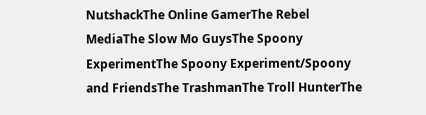NutshackThe Online GamerThe Rebel MediaThe Slow Mo GuysThe Spoony ExperimentThe Spoony Experiment/Spoony and FriendsThe TrashmanThe Troll HunterThe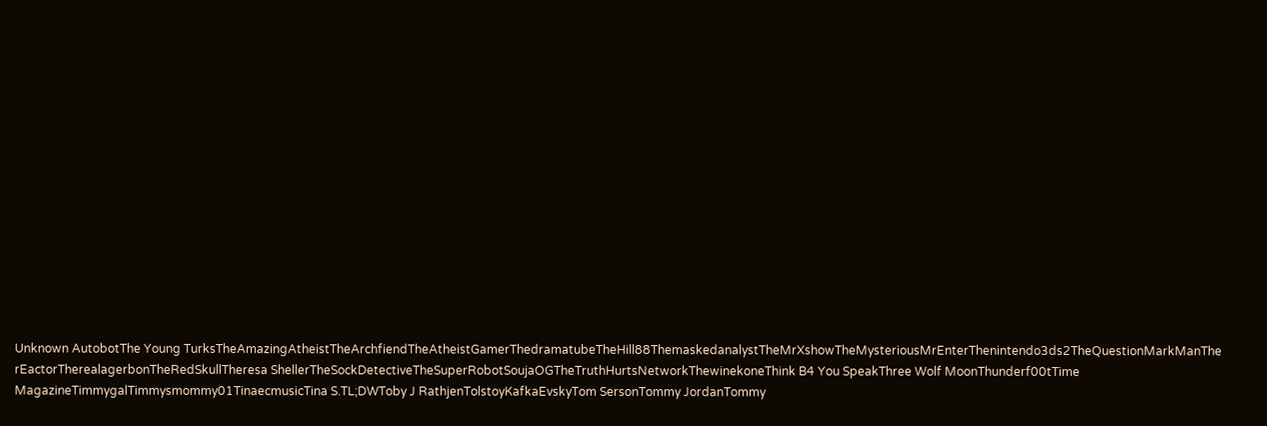Unknown AutobotThe Young TurksTheAmazingAtheistTheArchfiendTheAtheistGamerThedramatubeTheHill88ThemaskedanalystTheMrXshowTheMysteriousMrEnterThenintendo3ds2TheQuestionMarkManThe rEactorTherealagerbonTheRedSkullTheresa ShellerTheSockDetectiveTheSuperRobotSoujaOGTheTruthHurtsNetworkThewinekoneThink B4 You SpeakThree Wolf MoonThunderf00tTime MagazineTimmygalTimmysmommy01TinaecmusicTina S.TL;DWToby J RathjenTolstoyKafkaEvskyTom SersonTommy JordanTommy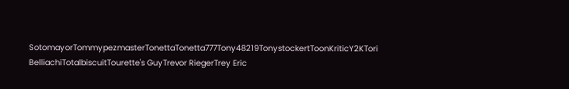SotomayorTommypezmasterTonettaTonetta777Tony48219TonystockertToonKriticY2KTori BelliachiTotalbiscuitTourette's GuyTrevor RiegerTrey Eric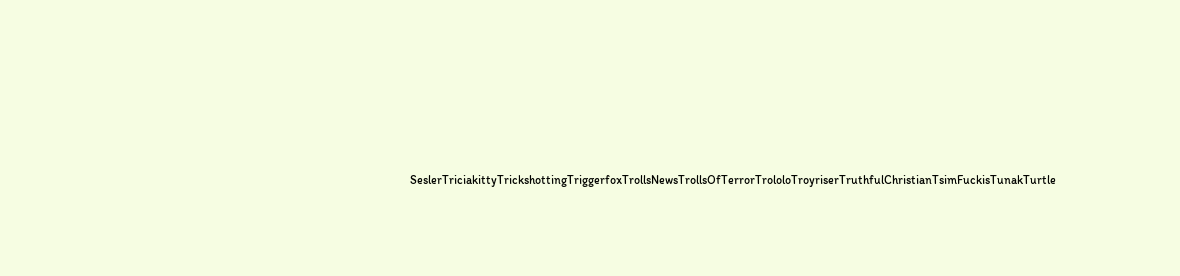SeslerTriciakittyTrickshottingTriggerfoxTrollsNewsTrollsOfTerrorTrololoTroyriserTruthfulChristianTsimFuckisTunakTurtle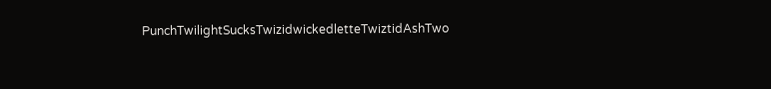PunchTwilightSucksTwizidwickedletteTwiztidAshTwo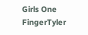Girls One FingerTyler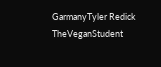GarmanyTyler Redick TheVeganStudent